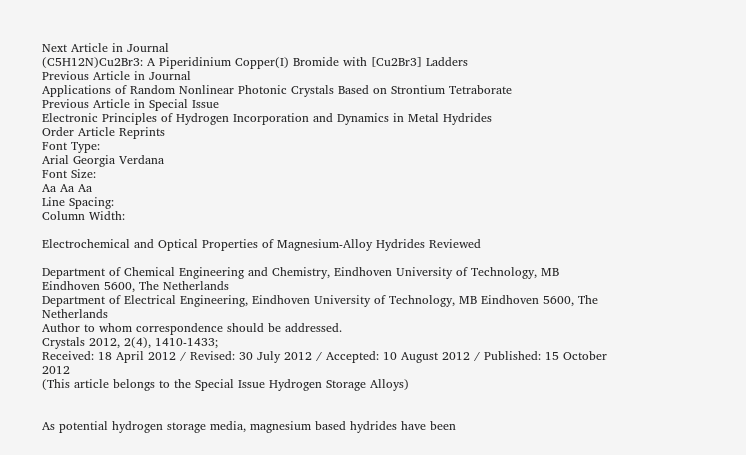Next Article in Journal
(C5H12N)Cu2Br3: A Piperidinium Copper(I) Bromide with [Cu2Br3] Ladders
Previous Article in Journal
Applications of Random Nonlinear Photonic Crystals Based on Strontium Tetraborate
Previous Article in Special Issue
Electronic Principles of Hydrogen Incorporation and Dynamics in Metal Hydrides
Order Article Reprints
Font Type:
Arial Georgia Verdana
Font Size:
Aa Aa Aa
Line Spacing:
Column Width:

Electrochemical and Optical Properties of Magnesium-Alloy Hydrides Reviewed

Department of Chemical Engineering and Chemistry, Eindhoven University of Technology, MB Eindhoven 5600, The Netherlands
Department of Electrical Engineering, Eindhoven University of Technology, MB Eindhoven 5600, The Netherlands
Author to whom correspondence should be addressed.
Crystals 2012, 2(4), 1410-1433;
Received: 18 April 2012 / Revised: 30 July 2012 / Accepted: 10 August 2012 / Published: 15 October 2012
(This article belongs to the Special Issue Hydrogen Storage Alloys)


As potential hydrogen storage media, magnesium based hydrides have been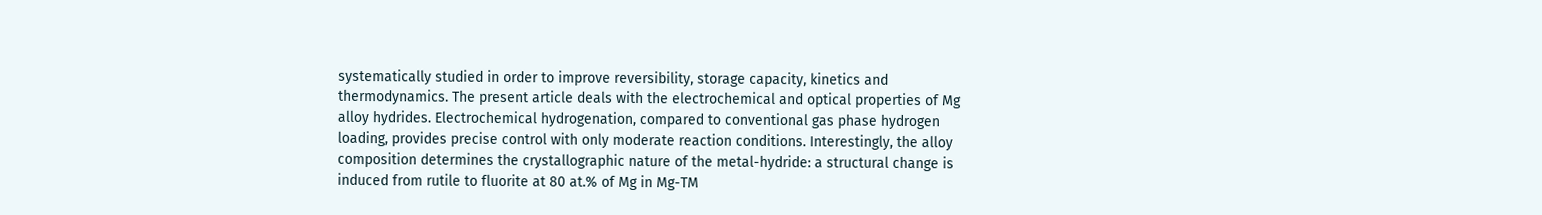systematically studied in order to improve reversibility, storage capacity, kinetics and thermodynamics. The present article deals with the electrochemical and optical properties of Mg alloy hydrides. Electrochemical hydrogenation, compared to conventional gas phase hydrogen loading, provides precise control with only moderate reaction conditions. Interestingly, the alloy composition determines the crystallographic nature of the metal-hydride: a structural change is induced from rutile to fluorite at 80 at.% of Mg in Mg-TM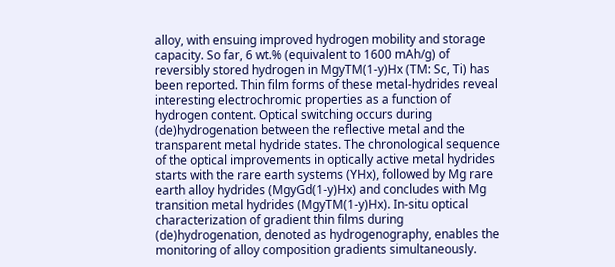alloy, with ensuing improved hydrogen mobility and storage capacity. So far, 6 wt.% (equivalent to 1600 mAh/g) of reversibly stored hydrogen in MgyTM(1-y)Hx (TM: Sc, Ti) has been reported. Thin film forms of these metal-hydrides reveal interesting electrochromic properties as a function of hydrogen content. Optical switching occurs during (de)hydrogenation between the reflective metal and the transparent metal hydride states. The chronological sequence of the optical improvements in optically active metal hydrides starts with the rare earth systems (YHx), followed by Mg rare earth alloy hydrides (MgyGd(1-y)Hx) and concludes with Mg transition metal hydrides (MgyTM(1-y)Hx). In-situ optical characterization of gradient thin films during (de)hydrogenation, denoted as hydrogenography, enables the monitoring of alloy composition gradients simultaneously.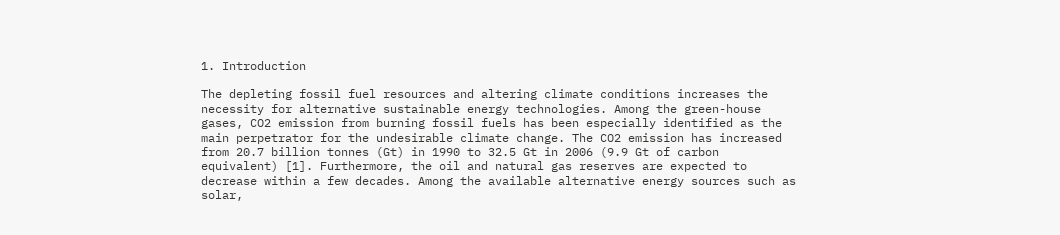1. Introduction

The depleting fossil fuel resources and altering climate conditions increases the necessity for alternative sustainable energy technologies. Among the green-house gases, CO2 emission from burning fossil fuels has been especially identified as the main perpetrator for the undesirable climate change. The CO2 emission has increased from 20.7 billion tonnes (Gt) in 1990 to 32.5 Gt in 2006 (9.9 Gt of carbon equivalent) [1]. Furthermore, the oil and natural gas reserves are expected to decrease within a few decades. Among the available alternative energy sources such as solar,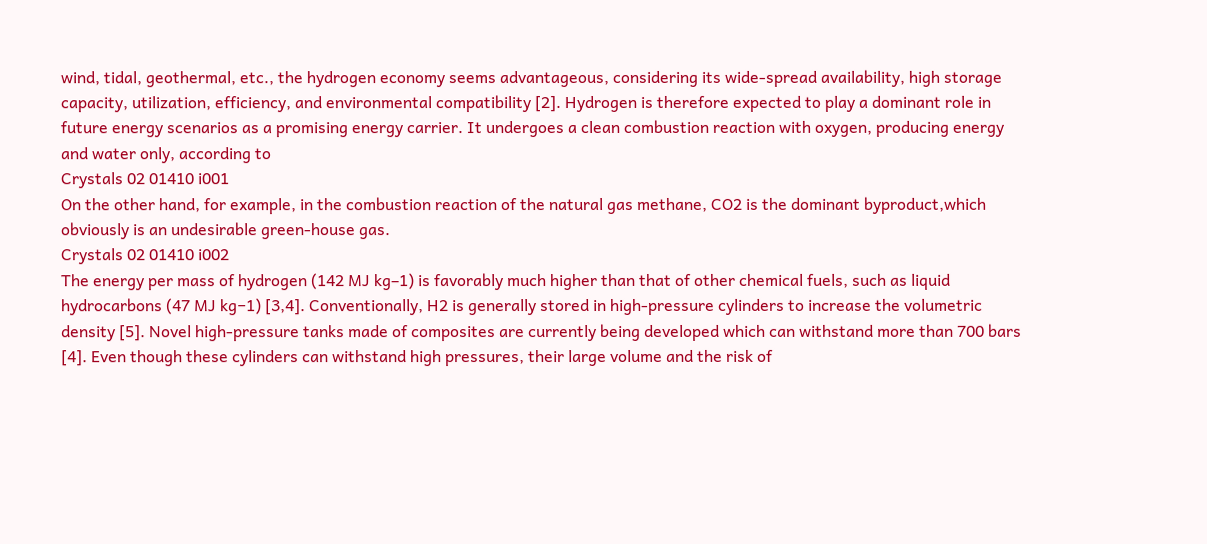wind, tidal, geothermal, etc., the hydrogen economy seems advantageous, considering its wide-spread availability, high storage capacity, utilization, efficiency, and environmental compatibility [2]. Hydrogen is therefore expected to play a dominant role in future energy scenarios as a promising energy carrier. It undergoes a clean combustion reaction with oxygen, producing energy and water only, according to
Crystals 02 01410 i001
On the other hand, for example, in the combustion reaction of the natural gas methane, CO2 is the dominant byproduct,which obviously is an undesirable green-house gas.
Crystals 02 01410 i002
The energy per mass of hydrogen (142 MJ kg–1) is favorably much higher than that of other chemical fuels, such as liquid hydrocarbons (47 MJ kg−1) [3,4]. Conventionally, H2 is generally stored in high-pressure cylinders to increase the volumetric density [5]. Novel high-pressure tanks made of composites are currently being developed which can withstand more than 700 bars [4]. Even though these cylinders can withstand high pressures, their large volume and the risk of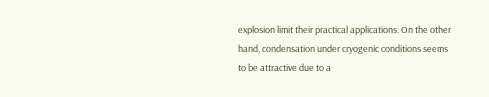explosion limit their practical applications. On the other hand, condensation under cryogenic conditions seems to be attractive due to a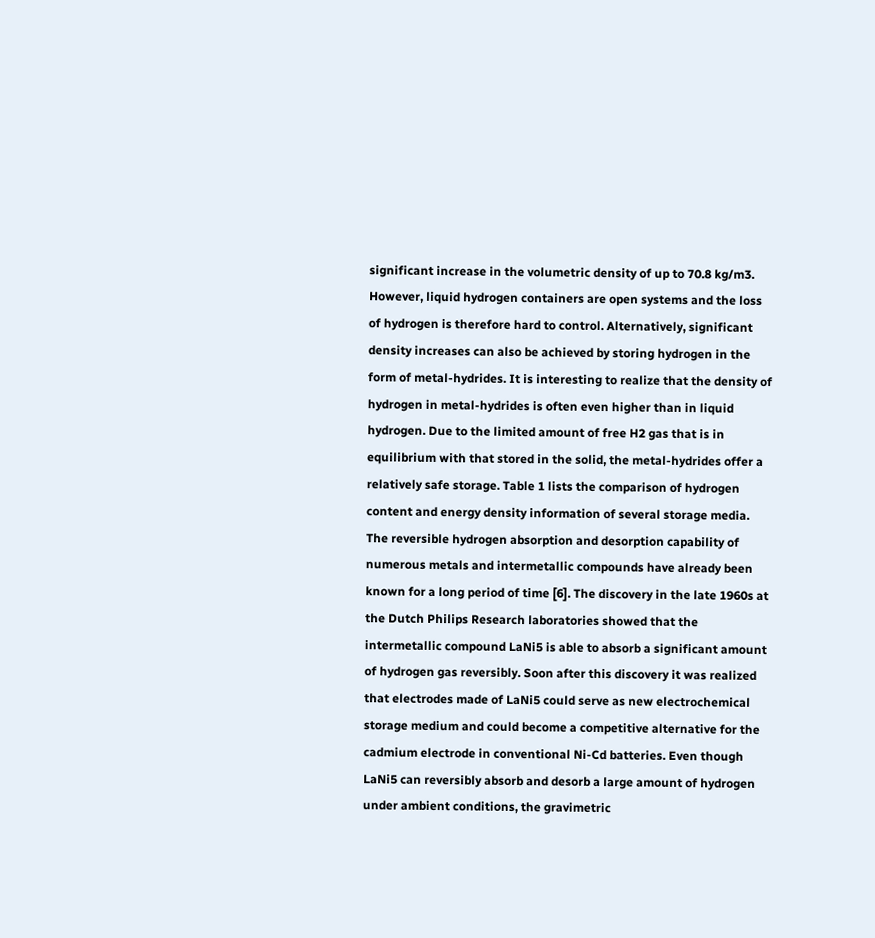significant increase in the volumetric density of up to 70.8 kg/m3. However, liquid hydrogen containers are open systems and the loss of hydrogen is therefore hard to control. Alternatively, significant density increases can also be achieved by storing hydrogen in the form of metal-hydrides. It is interesting to realize that the density of hydrogen in metal-hydrides is often even higher than in liquid hydrogen. Due to the limited amount of free H2 gas that is in equilibrium with that stored in the solid, the metal-hydrides offer a relatively safe storage. Table 1 lists the comparison of hydrogen content and energy density information of several storage media.
The reversible hydrogen absorption and desorption capability of numerous metals and intermetallic compounds have already been known for a long period of time [6]. The discovery in the late 1960s at the Dutch Philips Research laboratories showed that the intermetallic compound LaNi5 is able to absorb a significant amount of hydrogen gas reversibly. Soon after this discovery it was realized that electrodes made of LaNi5 could serve as new electrochemical storage medium and could become a competitive alternative for the cadmium electrode in conventional Ni-Cd batteries. Even though LaNi5 can reversibly absorb and desorb a large amount of hydrogen under ambient conditions, the gravimetric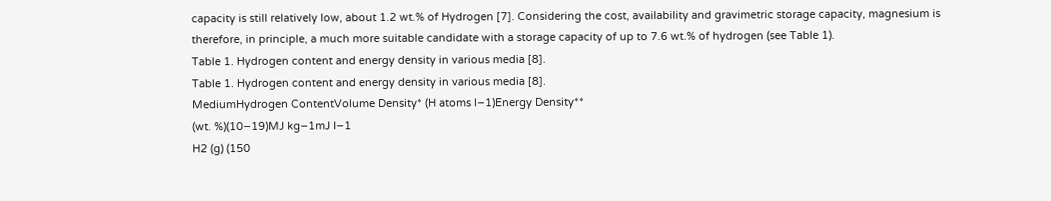capacity is still relatively low, about 1.2 wt.% of Hydrogen [7]. Considering the cost, availability and gravimetric storage capacity, magnesium is therefore, in principle, a much more suitable candidate with a storage capacity of up to 7.6 wt.% of hydrogen (see Table 1).
Table 1. Hydrogen content and energy density in various media [8].
Table 1. Hydrogen content and energy density in various media [8].
MediumHydrogen ContentVolume Density* (H atoms l−1)Energy Density**
(wt. %)(10−19)MJ kg−1mJ I−1
H2 (g) (150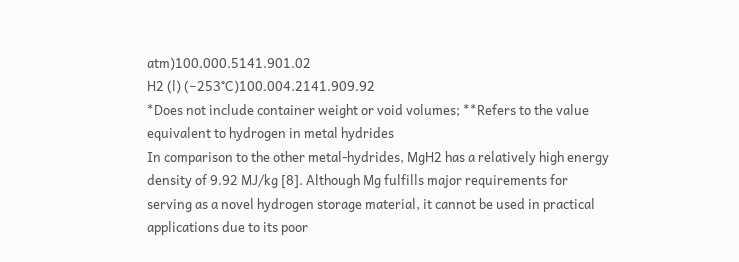atm)100.000.5141.901.02
H2 (l) (−253°C)100.004.2141.909.92
*Does not include container weight or void volumes; **Refers to the value equivalent to hydrogen in metal hydrides
In comparison to the other metal-hydrides, MgH2 has a relatively high energy density of 9.92 MJ/kg [8]. Although Mg fulfills major requirements for serving as a novel hydrogen storage material, it cannot be used in practical applications due to its poor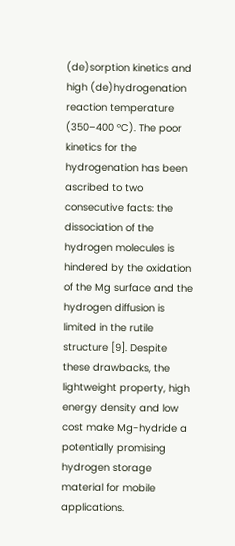(de)sorption kinetics and high (de)hydrogenation reaction temperature (350–400 °C). The poor kinetics for the hydrogenation has been ascribed to two consecutive facts: the dissociation of the hydrogen molecules is hindered by the oxidation of the Mg surface and the hydrogen diffusion is limited in the rutile structure [9]. Despite these drawbacks, the lightweight property, high energy density and low cost make Mg-hydride a potentially promising hydrogen storage material for mobile applications.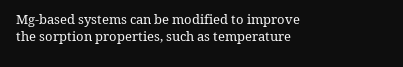Mg-based systems can be modified to improve the sorption properties, such as temperature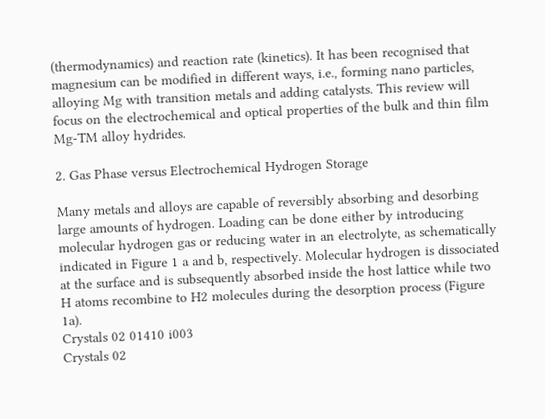(thermodynamics) and reaction rate (kinetics). It has been recognised that magnesium can be modified in different ways, i.e., forming nano particles, alloying Mg with transition metals and adding catalysts. This review will focus on the electrochemical and optical properties of the bulk and thin film Mg-TM alloy hydrides.

2. Gas Phase versus Electrochemical Hydrogen Storage

Many metals and alloys are capable of reversibly absorbing and desorbing large amounts of hydrogen. Loading can be done either by introducing molecular hydrogen gas or reducing water in an electrolyte, as schematically indicated in Figure 1 a and b, respectively. Molecular hydrogen is dissociated at the surface and is subsequently absorbed inside the host lattice while two H atoms recombine to H2 molecules during the desorption process (Figure 1a).
Crystals 02 01410 i003
Crystals 02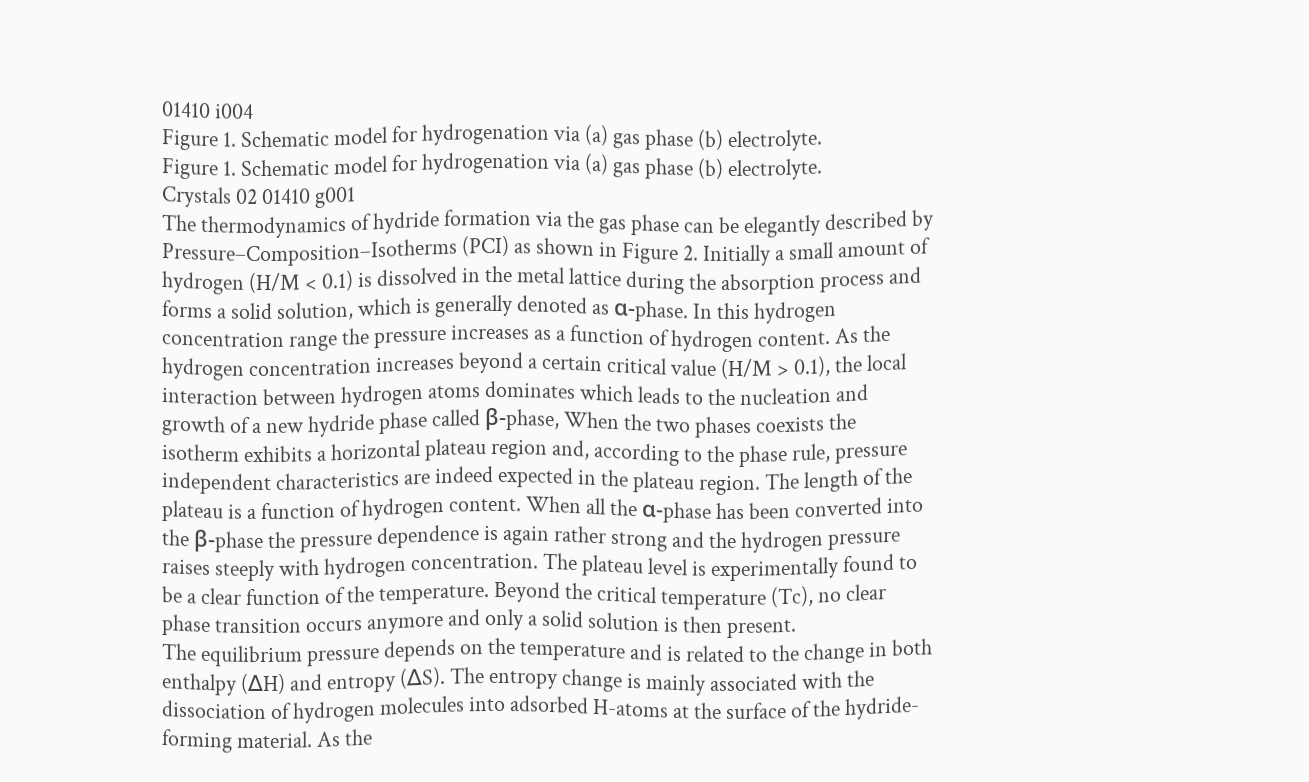01410 i004
Figure 1. Schematic model for hydrogenation via (a) gas phase (b) electrolyte.
Figure 1. Schematic model for hydrogenation via (a) gas phase (b) electrolyte.
Crystals 02 01410 g001
The thermodynamics of hydride formation via the gas phase can be elegantly described by Pressure–Composition–Isotherms (PCI) as shown in Figure 2. Initially a small amount of hydrogen (H/M < 0.1) is dissolved in the metal lattice during the absorption process and forms a solid solution, which is generally denoted as α-phase. In this hydrogen concentration range the pressure increases as a function of hydrogen content. As the hydrogen concentration increases beyond a certain critical value (H/M > 0.1), the local interaction between hydrogen atoms dominates which leads to the nucleation and growth of a new hydride phase called β-phase, When the two phases coexists the isotherm exhibits a horizontal plateau region and, according to the phase rule, pressure independent characteristics are indeed expected in the plateau region. The length of the plateau is a function of hydrogen content. When all the α-phase has been converted into the β-phase the pressure dependence is again rather strong and the hydrogen pressure raises steeply with hydrogen concentration. The plateau level is experimentally found to be a clear function of the temperature. Beyond the critical temperature (Tc), no clear phase transition occurs anymore and only a solid solution is then present.
The equilibrium pressure depends on the temperature and is related to the change in both enthalpy (∆H) and entropy (∆S). The entropy change is mainly associated with the dissociation of hydrogen molecules into adsorbed H-atoms at the surface of the hydride-forming material. As the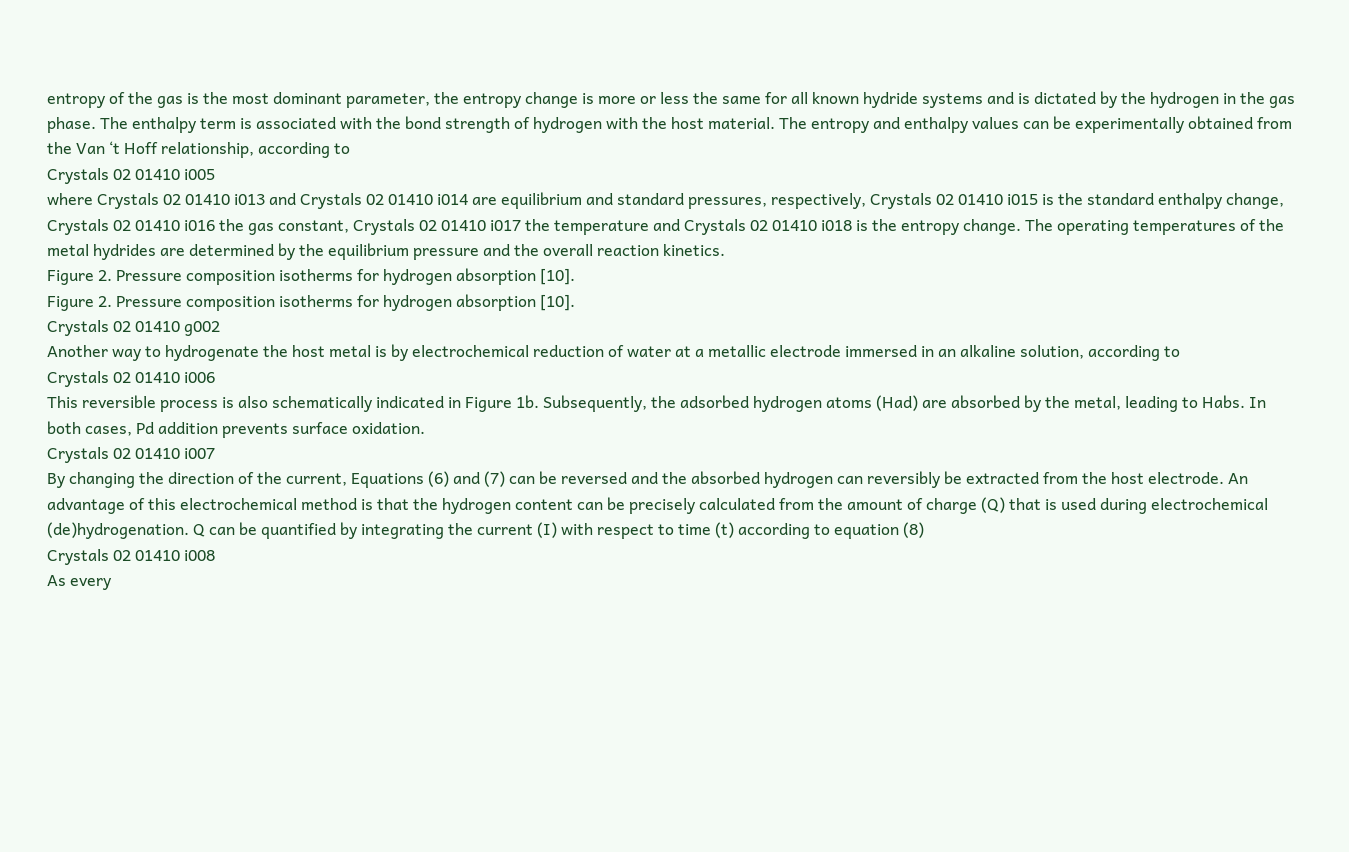entropy of the gas is the most dominant parameter, the entropy change is more or less the same for all known hydride systems and is dictated by the hydrogen in the gas phase. The enthalpy term is associated with the bond strength of hydrogen with the host material. The entropy and enthalpy values can be experimentally obtained from the Van ‘t Hoff relationship, according to
Crystals 02 01410 i005
where Crystals 02 01410 i013 and Crystals 02 01410 i014 are equilibrium and standard pressures, respectively, Crystals 02 01410 i015 is the standard enthalpy change, Crystals 02 01410 i016 the gas constant, Crystals 02 01410 i017 the temperature and Crystals 02 01410 i018 is the entropy change. The operating temperatures of the metal hydrides are determined by the equilibrium pressure and the overall reaction kinetics.
Figure 2. Pressure composition isotherms for hydrogen absorption [10].
Figure 2. Pressure composition isotherms for hydrogen absorption [10].
Crystals 02 01410 g002
Another way to hydrogenate the host metal is by electrochemical reduction of water at a metallic electrode immersed in an alkaline solution, according to
Crystals 02 01410 i006
This reversible process is also schematically indicated in Figure 1b. Subsequently, the adsorbed hydrogen atoms (Had) are absorbed by the metal, leading to Habs. In both cases, Pd addition prevents surface oxidation.
Crystals 02 01410 i007
By changing the direction of the current, Equations (6) and (7) can be reversed and the absorbed hydrogen can reversibly be extracted from the host electrode. An advantage of this electrochemical method is that the hydrogen content can be precisely calculated from the amount of charge (Q) that is used during electrochemical (de)hydrogenation. Q can be quantified by integrating the current (I) with respect to time (t) according to equation (8)
Crystals 02 01410 i008
As every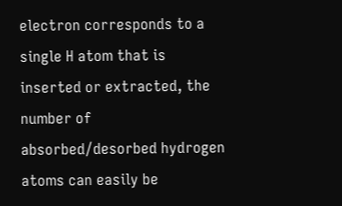electron corresponds to a single H atom that is inserted or extracted, the number of absorbed/desorbed hydrogen atoms can easily be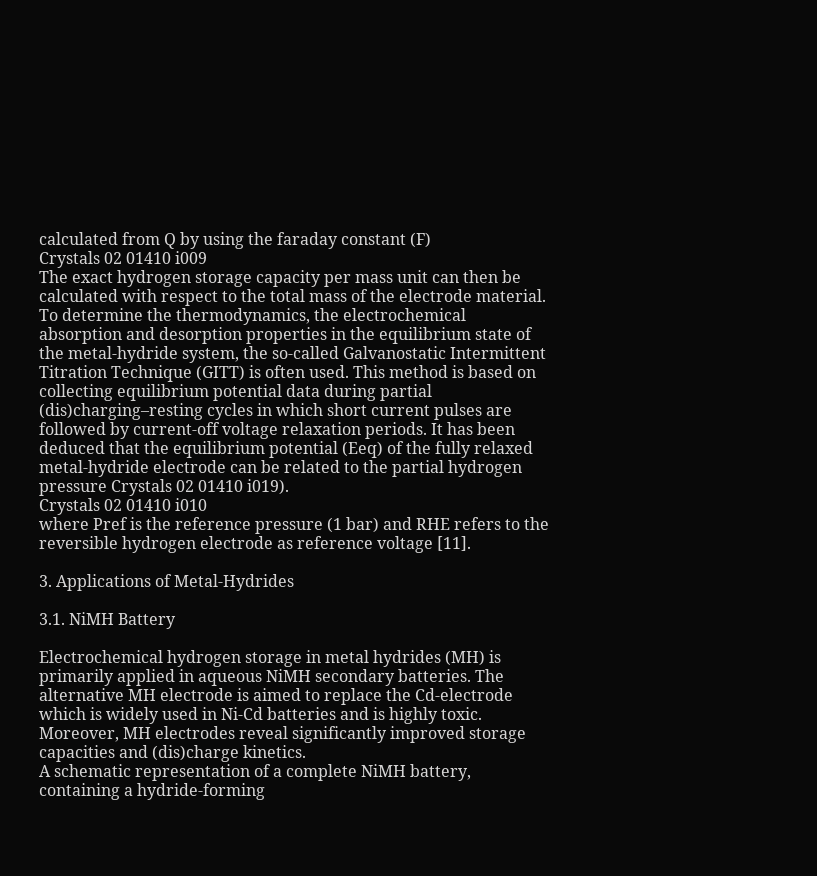calculated from Q by using the faraday constant (F)
Crystals 02 01410 i009
The exact hydrogen storage capacity per mass unit can then be calculated with respect to the total mass of the electrode material.
To determine the thermodynamics, the electrochemical absorption and desorption properties in the equilibrium state of the metal-hydride system, the so-called Galvanostatic Intermittent Titration Technique (GITT) is often used. This method is based on collecting equilibrium potential data during partial (dis)charging–resting cycles in which short current pulses are followed by current-off voltage relaxation periods. It has been deduced that the equilibrium potential (Eeq) of the fully relaxed metal-hydride electrode can be related to the partial hydrogen pressure Crystals 02 01410 i019).
Crystals 02 01410 i010
where Pref is the reference pressure (1 bar) and RHE refers to the reversible hydrogen electrode as reference voltage [11].

3. Applications of Metal-Hydrides

3.1. NiMH Battery

Electrochemical hydrogen storage in metal hydrides (MH) is primarily applied in aqueous NiMH secondary batteries. The alternative MH electrode is aimed to replace the Cd-electrode which is widely used in Ni-Cd batteries and is highly toxic. Moreover, MH electrodes reveal significantly improved storage capacities and (dis)charge kinetics.
A schematic representation of a complete NiMH battery, containing a hydride-forming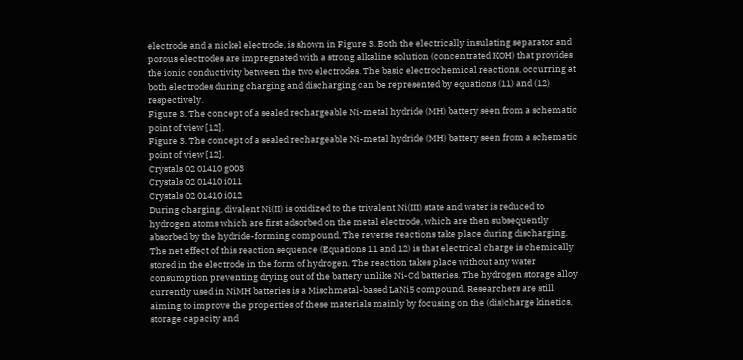electrode and a nickel electrode, is shown in Figure 3. Both the electrically insulating separator and porous electrodes are impregnated with a strong alkaline solution (concentrated KOH) that provides the ionic conductivity between the two electrodes. The basic electrochemical reactions, occurring at both electrodes during charging and discharging can be represented by equations (11) and (12) respectively.
Figure 3. The concept of a sealed rechargeable Ni-metal hydride (MH) battery seen from a schematic point of view [12].
Figure 3. The concept of a sealed rechargeable Ni-metal hydride (MH) battery seen from a schematic point of view [12].
Crystals 02 01410 g003
Crystals 02 01410 i011
Crystals 02 01410 i012
During charging, divalent Ni(II) is oxidized to the trivalent Ni(III) state and water is reduced to hydrogen atoms which are first adsorbed on the metal electrode, which are then subsequently absorbed by the hydride-forming compound. The reverse reactions take place during discharging. The net effect of this reaction sequence (Equations 11 and 12) is that electrical charge is chemically stored in the electrode in the form of hydrogen. The reaction takes place without any water consumption preventing drying out of the battery unlike Ni-Cd batteries. The hydrogen storage alloy currently used in NiMH batteries is a Mischmetal-based LaNi5 compound. Researchers are still aiming to improve the properties of these materials mainly by focusing on the (dis)charge kinetics, storage capacity and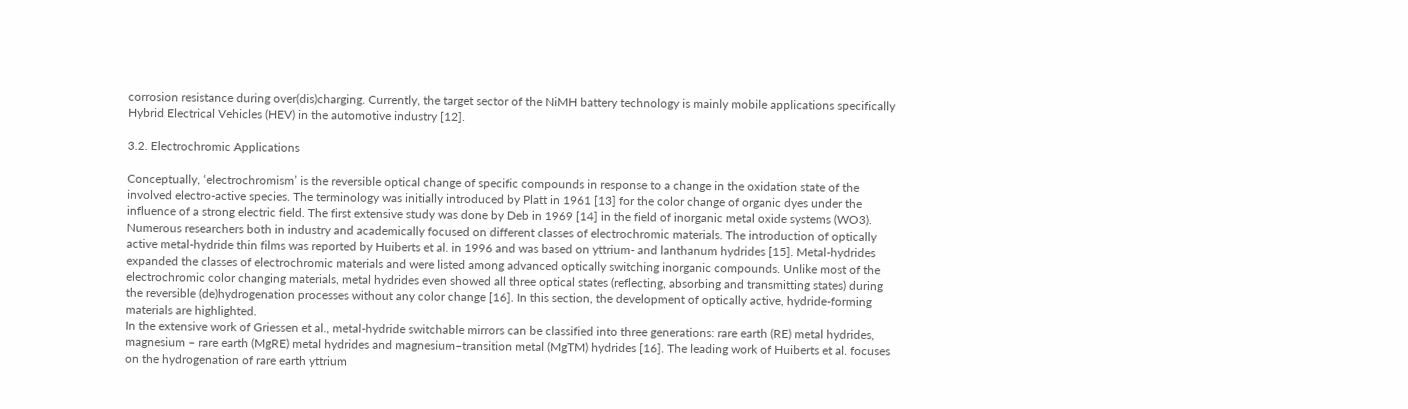corrosion resistance during over(dis)charging. Currently, the target sector of the NiMH battery technology is mainly mobile applications specifically Hybrid Electrical Vehicles (HEV) in the automotive industry [12].

3.2. Electrochromic Applications

Conceptually, ‘electrochromism’ is the reversible optical change of specific compounds in response to a change in the oxidation state of the involved electro-active species. The terminology was initially introduced by Platt in 1961 [13] for the color change of organic dyes under the influence of a strong electric field. The first extensive study was done by Deb in 1969 [14] in the field of inorganic metal oxide systems (WO3). Numerous researchers both in industry and academically focused on different classes of electrochromic materials. The introduction of optically active metal-hydride thin films was reported by Huiberts et al. in 1996 and was based on yttrium- and lanthanum hydrides [15]. Metal-hydrides expanded the classes of electrochromic materials and were listed among advanced optically switching inorganic compounds. Unlike most of the electrochromic color changing materials, metal hydrides even showed all three optical states (reflecting, absorbing and transmitting states) during the reversible (de)hydrogenation processes without any color change [16]. In this section, the development of optically active, hydride-forming materials are highlighted.
In the extensive work of Griessen et al., metal-hydride switchable mirrors can be classified into three generations: rare earth (RE) metal hydrides, magnesium – rare earth (MgRE) metal hydrides and magnesium–transition metal (MgTM) hydrides [16]. The leading work of Huiberts et al. focuses on the hydrogenation of rare earth yttrium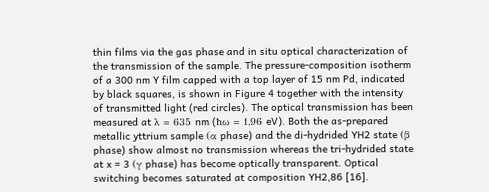thin films via the gas phase and in situ optical characterization of the transmission of the sample. The pressure-composition isotherm of a 300 nm Y film capped with a top layer of 15 nm Pd, indicated by black squares, is shown in Figure 4 together with the intensity of transmitted light (red circles). The optical transmission has been measured at λ = 635 nm (ħω = 1,96 eV). Both the as-prepared metallic yttrium sample (α phase) and the di-hydrided YH2 state (β phase) show almost no transmission whereas the tri-hydrided state at x = 3 (γ phase) has become optically transparent. Optical switching becomes saturated at composition YH2,86 [16].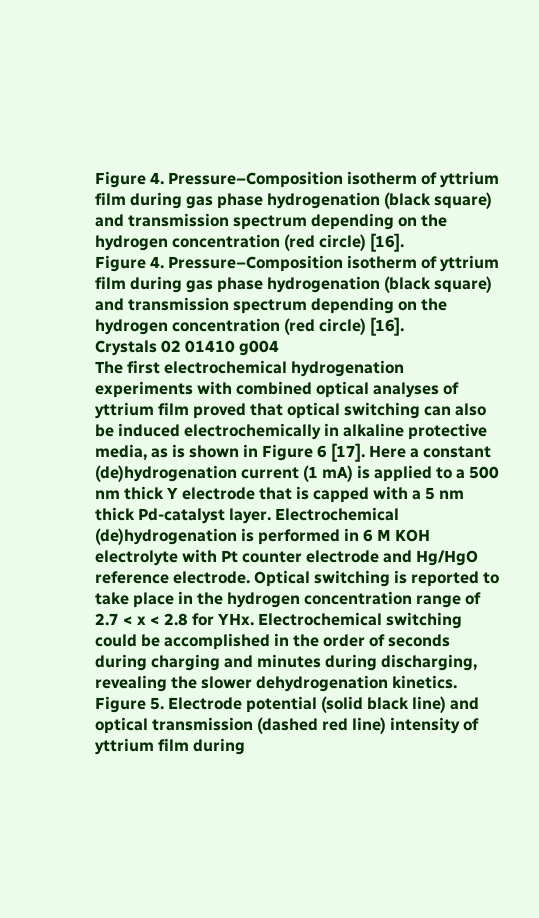Figure 4. Pressure–Composition isotherm of yttrium film during gas phase hydrogenation (black square) and transmission spectrum depending on the hydrogen concentration (red circle) [16].
Figure 4. Pressure–Composition isotherm of yttrium film during gas phase hydrogenation (black square) and transmission spectrum depending on the hydrogen concentration (red circle) [16].
Crystals 02 01410 g004
The first electrochemical hydrogenation experiments with combined optical analyses of yttrium film proved that optical switching can also be induced electrochemically in alkaline protective media, as is shown in Figure 6 [17]. Here a constant (de)hydrogenation current (1 mA) is applied to a 500 nm thick Y electrode that is capped with a 5 nm thick Pd-catalyst layer. Electrochemical (de)hydrogenation is performed in 6 M KOH electrolyte with Pt counter electrode and Hg/HgO reference electrode. Optical switching is reported to take place in the hydrogen concentration range of 2.7 < x < 2.8 for YHx. Electrochemical switching could be accomplished in the order of seconds during charging and minutes during discharging, revealing the slower dehydrogenation kinetics.
Figure 5. Electrode potential (solid black line) and optical transmission (dashed red line) intensity of yttrium film during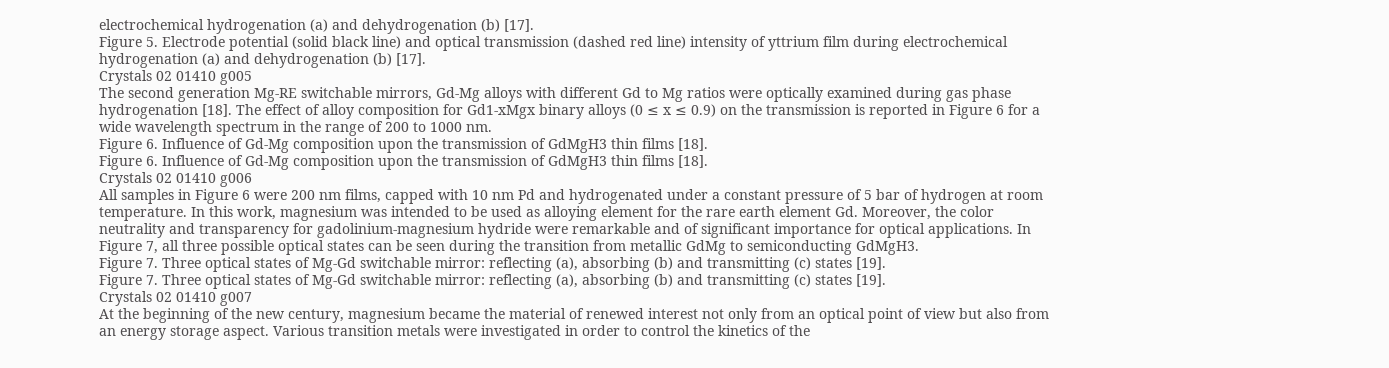electrochemical hydrogenation (a) and dehydrogenation (b) [17].
Figure 5. Electrode potential (solid black line) and optical transmission (dashed red line) intensity of yttrium film during electrochemical hydrogenation (a) and dehydrogenation (b) [17].
Crystals 02 01410 g005
The second generation Mg-RE switchable mirrors, Gd-Mg alloys with different Gd to Mg ratios were optically examined during gas phase hydrogenation [18]. The effect of alloy composition for Gd1-xMgx binary alloys (0 ≤ x ≤ 0.9) on the transmission is reported in Figure 6 for a wide wavelength spectrum in the range of 200 to 1000 nm.
Figure 6. Influence of Gd-Mg composition upon the transmission of GdMgH3 thin films [18].
Figure 6. Influence of Gd-Mg composition upon the transmission of GdMgH3 thin films [18].
Crystals 02 01410 g006
All samples in Figure 6 were 200 nm films, capped with 10 nm Pd and hydrogenated under a constant pressure of 5 bar of hydrogen at room temperature. In this work, magnesium was intended to be used as alloying element for the rare earth element Gd. Moreover, the color neutrality and transparency for gadolinium-magnesium hydride were remarkable and of significant importance for optical applications. In Figure 7, all three possible optical states can be seen during the transition from metallic GdMg to semiconducting GdMgH3.
Figure 7. Three optical states of Mg-Gd switchable mirror: reflecting (a), absorbing (b) and transmitting (c) states [19].
Figure 7. Three optical states of Mg-Gd switchable mirror: reflecting (a), absorbing (b) and transmitting (c) states [19].
Crystals 02 01410 g007
At the beginning of the new century, magnesium became the material of renewed interest not only from an optical point of view but also from an energy storage aspect. Various transition metals were investigated in order to control the kinetics of the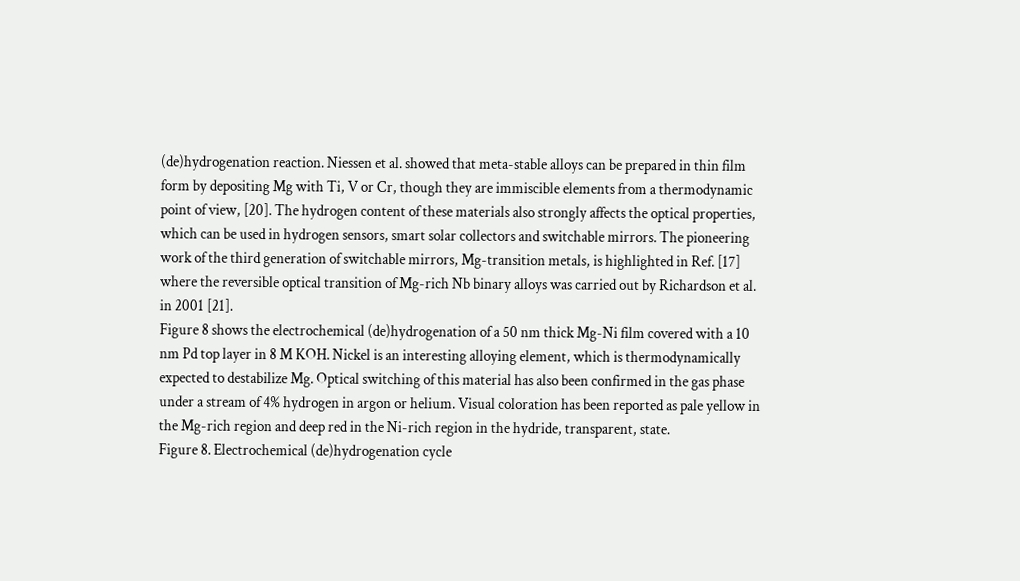(de)hydrogenation reaction. Niessen et al. showed that meta-stable alloys can be prepared in thin film form by depositing Mg with Ti, V or Cr, though they are immiscible elements from a thermodynamic point of view, [20]. The hydrogen content of these materials also strongly affects the optical properties, which can be used in hydrogen sensors, smart solar collectors and switchable mirrors. The pioneering work of the third generation of switchable mirrors, Mg-transition metals, is highlighted in Ref. [17] where the reversible optical transition of Mg-rich Nb binary alloys was carried out by Richardson et al. in 2001 [21].
Figure 8 shows the electrochemical (de)hydrogenation of a 50 nm thick Mg-Ni film covered with a 10 nm Pd top layer in 8 M KOH. Nickel is an interesting alloying element, which is thermodynamically expected to destabilize Mg. Optical switching of this material has also been confirmed in the gas phase under a stream of 4% hydrogen in argon or helium. Visual coloration has been reported as pale yellow in the Mg-rich region and deep red in the Ni-rich region in the hydride, transparent, state.
Figure 8. Electrochemical (de)hydrogenation cycle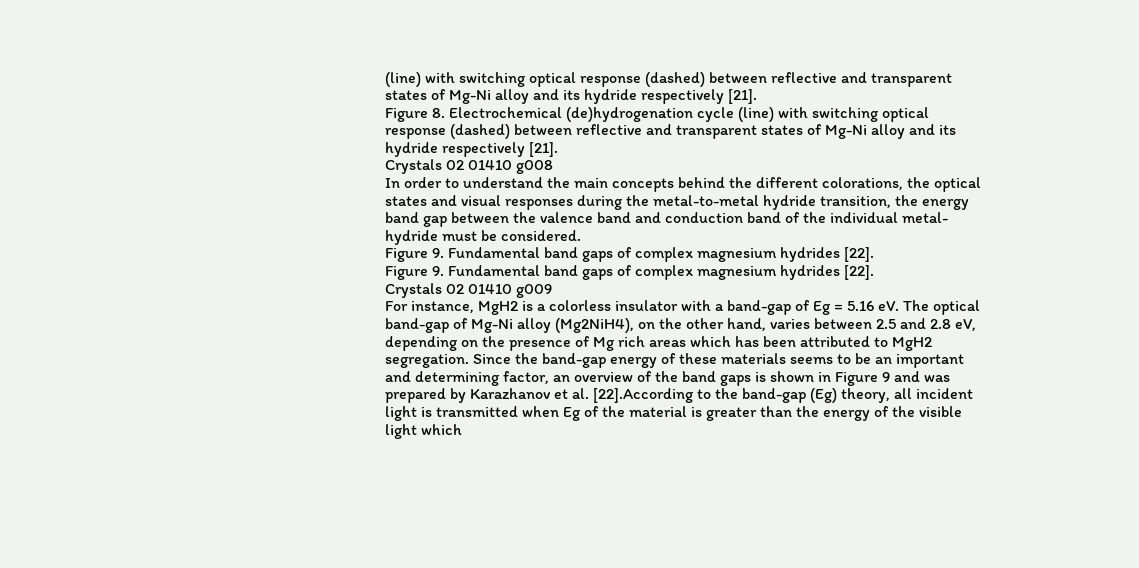(line) with switching optical response (dashed) between reflective and transparent states of Mg-Ni alloy and its hydride respectively [21].
Figure 8. Electrochemical (de)hydrogenation cycle (line) with switching optical response (dashed) between reflective and transparent states of Mg-Ni alloy and its hydride respectively [21].
Crystals 02 01410 g008
In order to understand the main concepts behind the different colorations, the optical states and visual responses during the metal-to-metal hydride transition, the energy band gap between the valence band and conduction band of the individual metal-hydride must be considered.
Figure 9. Fundamental band gaps of complex magnesium hydrides [22].
Figure 9. Fundamental band gaps of complex magnesium hydrides [22].
Crystals 02 01410 g009
For instance, MgH2 is a colorless insulator with a band-gap of Eg = 5.16 eV. The optical band-gap of Mg-Ni alloy (Mg2NiH4), on the other hand, varies between 2.5 and 2.8 eV, depending on the presence of Mg rich areas which has been attributed to MgH2 segregation. Since the band-gap energy of these materials seems to be an important and determining factor, an overview of the band gaps is shown in Figure 9 and was prepared by Karazhanov et al. [22].According to the band-gap (Eg) theory, all incident light is transmitted when Eg of the material is greater than the energy of the visible light which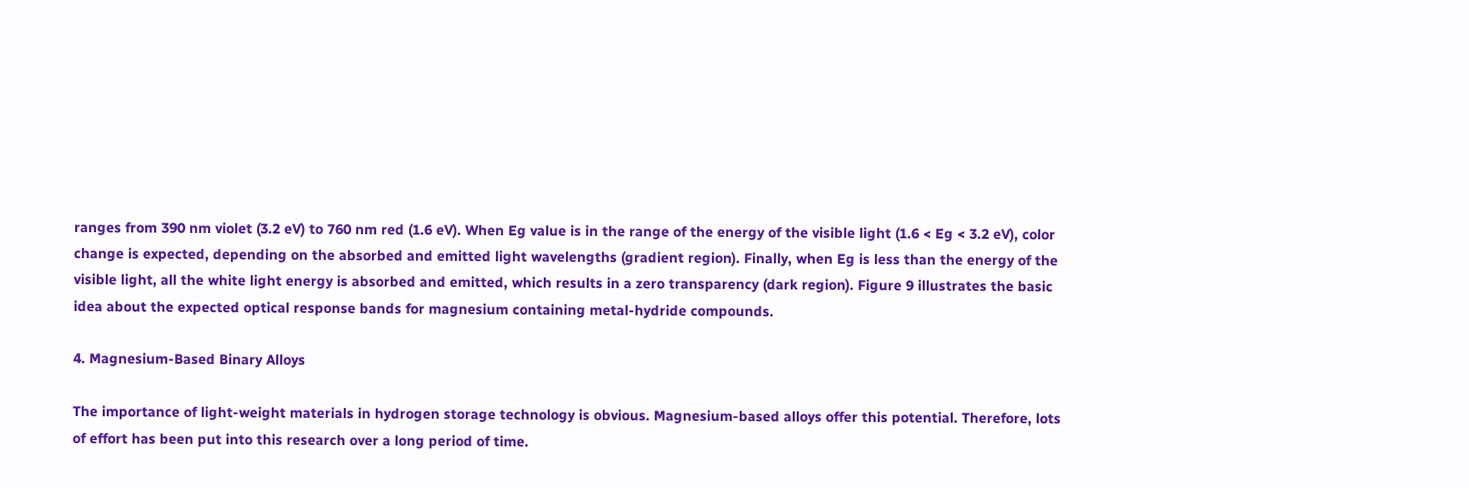ranges from 390 nm violet (3.2 eV) to 760 nm red (1.6 eV). When Eg value is in the range of the energy of the visible light (1.6 < Eg < 3.2 eV), color change is expected, depending on the absorbed and emitted light wavelengths (gradient region). Finally, when Eg is less than the energy of the visible light, all the white light energy is absorbed and emitted, which results in a zero transparency (dark region). Figure 9 illustrates the basic idea about the expected optical response bands for magnesium containing metal-hydride compounds.

4. Magnesium-Based Binary Alloys

The importance of light-weight materials in hydrogen storage technology is obvious. Magnesium-based alloys offer this potential. Therefore, lots of effort has been put into this research over a long period of time.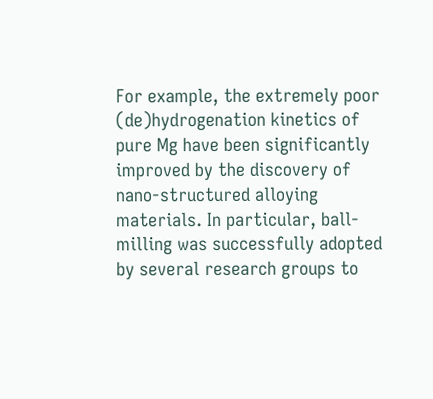For example, the extremely poor (de)hydrogenation kinetics of pure Mg have been significantly improved by the discovery of nano-structured alloying materials. In particular, ball-milling was successfully adopted by several research groups to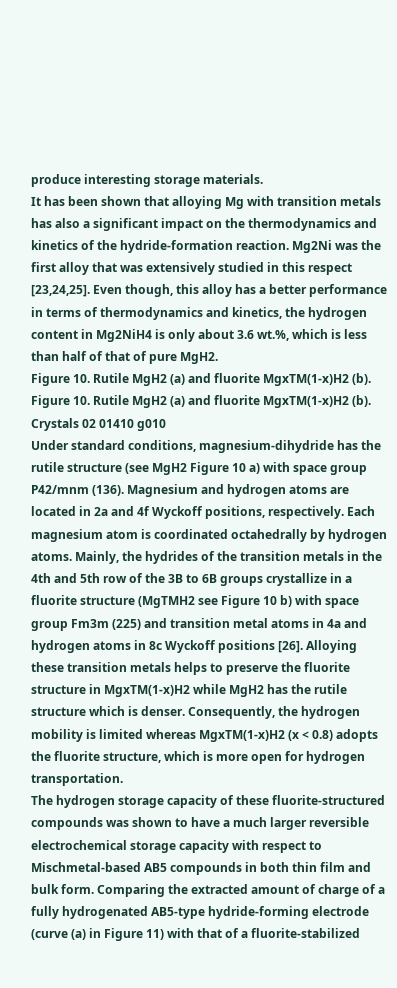produce interesting storage materials.
It has been shown that alloying Mg with transition metals has also a significant impact on the thermodynamics and kinetics of the hydride-formation reaction. Mg2Ni was the first alloy that was extensively studied in this respect [23,24,25]. Even though, this alloy has a better performance in terms of thermodynamics and kinetics, the hydrogen content in Mg2NiH4 is only about 3.6 wt.%, which is less than half of that of pure MgH2.
Figure 10. Rutile MgH2 (a) and fluorite MgxTM(1-x)H2 (b).
Figure 10. Rutile MgH2 (a) and fluorite MgxTM(1-x)H2 (b).
Crystals 02 01410 g010
Under standard conditions, magnesium-dihydride has the rutile structure (see MgH2 Figure 10 a) with space group P42/mnm (136). Magnesium and hydrogen atoms are located in 2a and 4f Wyckoff positions, respectively. Each magnesium atom is coordinated octahedrally by hydrogen atoms. Mainly, the hydrides of the transition metals in the 4th and 5th row of the 3B to 6B groups crystallize in a fluorite structure (MgTMH2 see Figure 10 b) with space group Fm3m (225) and transition metal atoms in 4a and hydrogen atoms in 8c Wyckoff positions [26]. Alloying these transition metals helps to preserve the fluorite structure in MgxTM(1-x)H2 while MgH2 has the rutile structure which is denser. Consequently, the hydrogen mobility is limited whereas MgxTM(1-x)H2 (x < 0.8) adopts the fluorite structure, which is more open for hydrogen transportation.
The hydrogen storage capacity of these fluorite-structured compounds was shown to have a much larger reversible electrochemical storage capacity with respect to Mischmetal-based AB5 compounds in both thin film and bulk form. Comparing the extracted amount of charge of a fully hydrogenated AB5-type hydride-forming electrode (curve (a) in Figure 11) with that of a fluorite-stabilized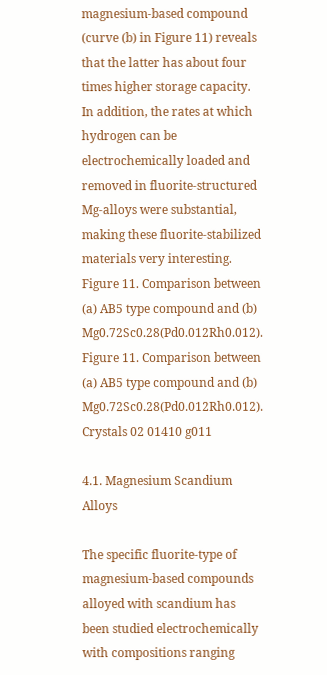magnesium-based compound (curve (b) in Figure 11) reveals that the latter has about four times higher storage capacity. In addition, the rates at which hydrogen can be electrochemically loaded and removed in fluorite-structured Mg-alloys were substantial, making these fluorite-stabilized materials very interesting.
Figure 11. Comparison between (a) AB5 type compound and (b) Mg0.72Sc0.28(Pd0.012Rh0.012).
Figure 11. Comparison between (a) AB5 type compound and (b) Mg0.72Sc0.28(Pd0.012Rh0.012).
Crystals 02 01410 g011

4.1. Magnesium Scandium Alloys

The specific fluorite-type of magnesium-based compounds alloyed with scandium has been studied electrochemically with compositions ranging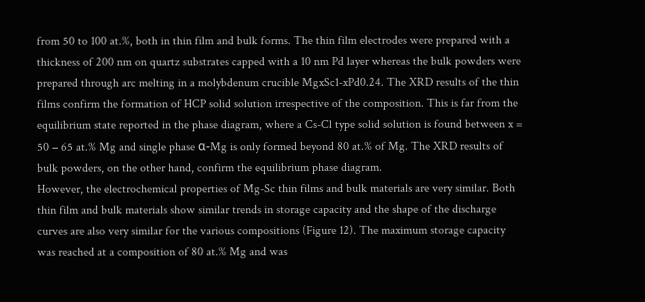from 50 to 100 at.%, both in thin film and bulk forms. The thin film electrodes were prepared with a thickness of 200 nm on quartz substrates capped with a 10 nm Pd layer whereas the bulk powders were prepared through arc melting in a molybdenum crucible MgxSc1-xPd0.24. The XRD results of the thin films confirm the formation of HCP solid solution irrespective of the composition. This is far from the equilibrium state reported in the phase diagram, where a Cs-Cl type solid solution is found between x = 50 − 65 at.% Mg and single phase α-Mg is only formed beyond 80 at.% of Mg. The XRD results of bulk powders, on the other hand, confirm the equilibrium phase diagram.
However, the electrochemical properties of Mg-Sc thin films and bulk materials are very similar. Both thin film and bulk materials show similar trends in storage capacity and the shape of the discharge curves are also very similar for the various compositions (Figure 12). The maximum storage capacity was reached at a composition of 80 at.% Mg and was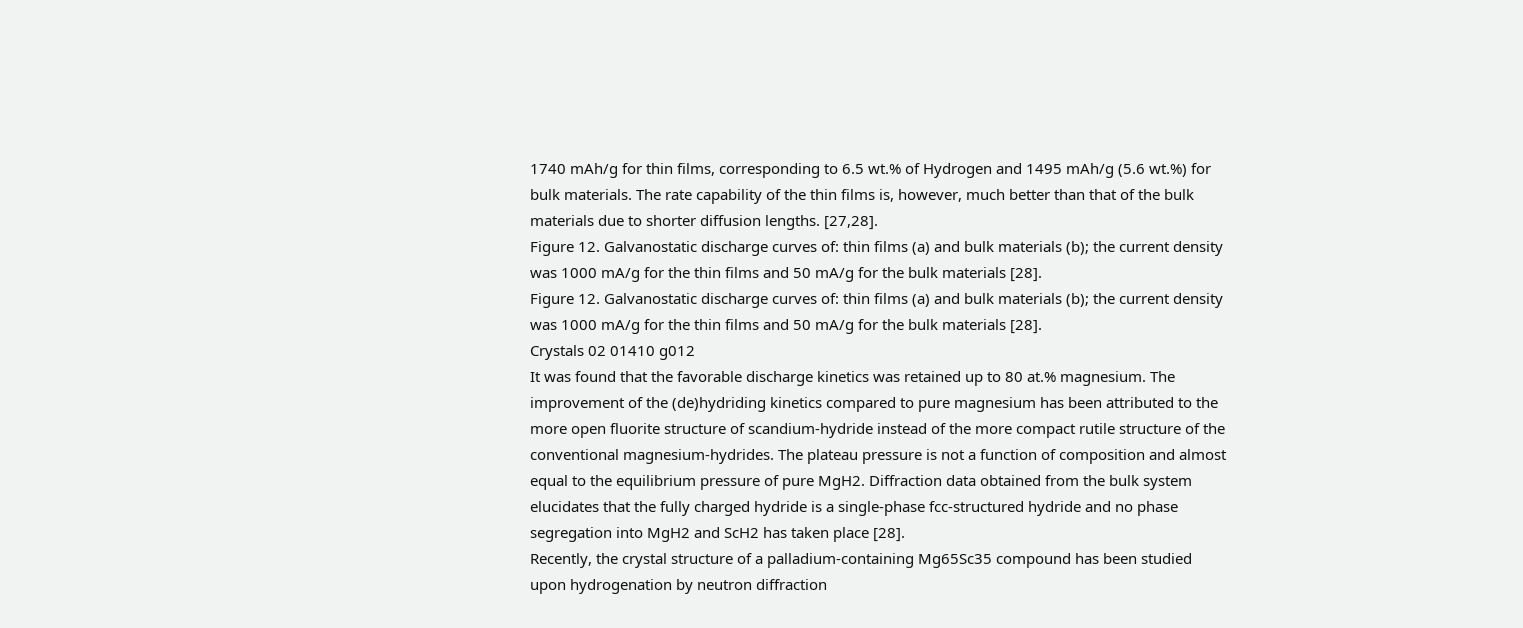1740 mAh/g for thin films, corresponding to 6.5 wt.% of Hydrogen and 1495 mAh/g (5.6 wt.%) for bulk materials. The rate capability of the thin films is, however, much better than that of the bulk materials due to shorter diffusion lengths. [27,28].
Figure 12. Galvanostatic discharge curves of: thin films (a) and bulk materials (b); the current density was 1000 mA/g for the thin films and 50 mA/g for the bulk materials [28].
Figure 12. Galvanostatic discharge curves of: thin films (a) and bulk materials (b); the current density was 1000 mA/g for the thin films and 50 mA/g for the bulk materials [28].
Crystals 02 01410 g012
It was found that the favorable discharge kinetics was retained up to 80 at.% magnesium. The improvement of the (de)hydriding kinetics compared to pure magnesium has been attributed to the more open fluorite structure of scandium-hydride instead of the more compact rutile structure of the conventional magnesium-hydrides. The plateau pressure is not a function of composition and almost equal to the equilibrium pressure of pure MgH2. Diffraction data obtained from the bulk system elucidates that the fully charged hydride is a single-phase fcc-structured hydride and no phase segregation into MgH2 and ScH2 has taken place [28].
Recently, the crystal structure of a palladium-containing Mg65Sc35 compound has been studied upon hydrogenation by neutron diffraction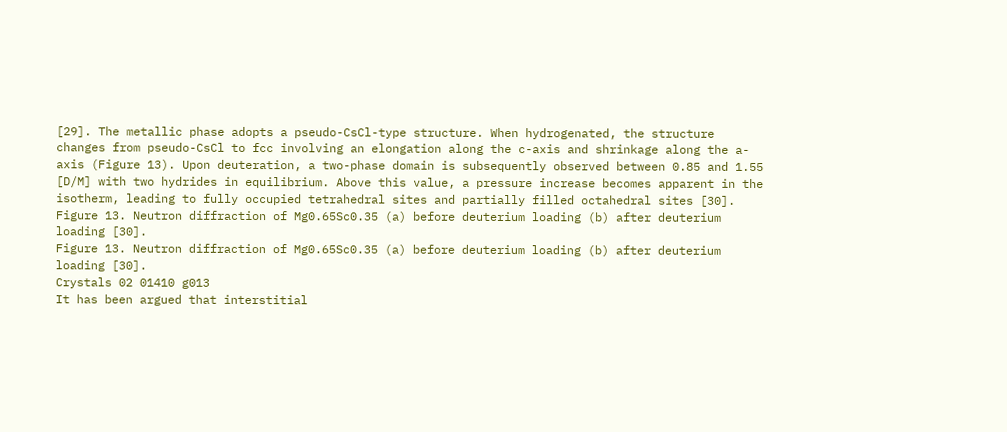[29]. The metallic phase adopts a pseudo-CsCl-type structure. When hydrogenated, the structure changes from pseudo-CsCl to fcc involving an elongation along the c-axis and shrinkage along the a-axis (Figure 13). Upon deuteration, a two-phase domain is subsequently observed between 0.85 and 1.55 [D/M] with two hydrides in equilibrium. Above this value, a pressure increase becomes apparent in the isotherm, leading to fully occupied tetrahedral sites and partially filled octahedral sites [30].
Figure 13. Neutron diffraction of Mg0.65Sc0.35 (a) before deuterium loading (b) after deuterium loading [30].
Figure 13. Neutron diffraction of Mg0.65Sc0.35 (a) before deuterium loading (b) after deuterium loading [30].
Crystals 02 01410 g013
It has been argued that interstitial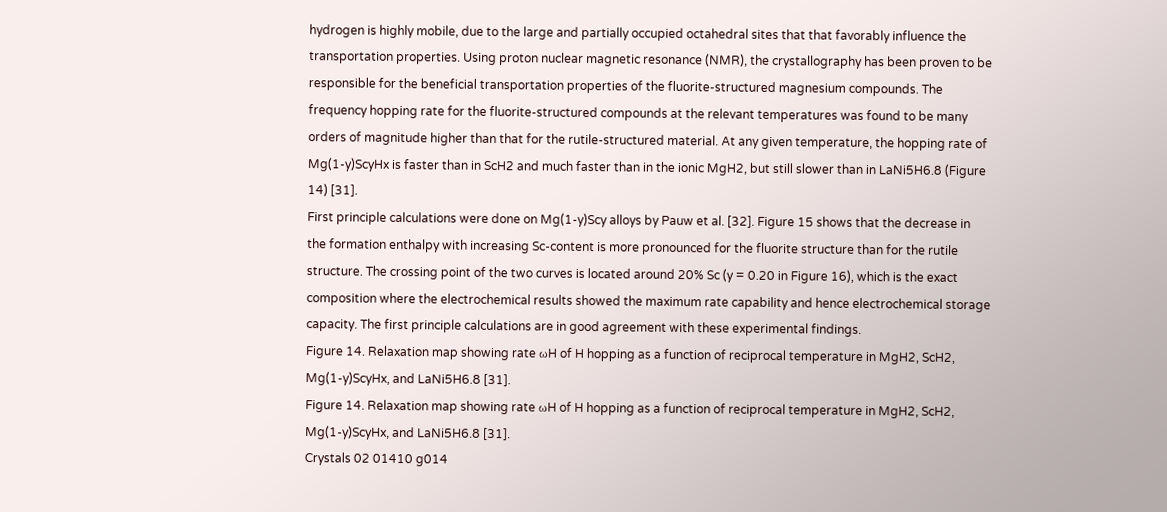hydrogen is highly mobile, due to the large and partially occupied octahedral sites that that favorably influence the transportation properties. Using proton nuclear magnetic resonance (NMR), the crystallography has been proven to be responsible for the beneficial transportation properties of the fluorite-structured magnesium compounds. The frequency hopping rate for the fluorite-structured compounds at the relevant temperatures was found to be many orders of magnitude higher than that for the rutile-structured material. At any given temperature, the hopping rate of Mg(1-y)ScyHx is faster than in ScH2 and much faster than in the ionic MgH2, but still slower than in LaNi5H6.8 (Figure 14) [31].
First principle calculations were done on Mg(1-y)Scy alloys by Pauw et al. [32]. Figure 15 shows that the decrease in the formation enthalpy with increasing Sc-content is more pronounced for the fluorite structure than for the rutile structure. The crossing point of the two curves is located around 20% Sc (y = 0.20 in Figure 16), which is the exact composition where the electrochemical results showed the maximum rate capability and hence electrochemical storage capacity. The first principle calculations are in good agreement with these experimental findings.
Figure 14. Relaxation map showing rate ωH of H hopping as a function of reciprocal temperature in MgH2, ScH2, Mg(1-y)ScyHx, and LaNi5H6.8 [31].
Figure 14. Relaxation map showing rate ωH of H hopping as a function of reciprocal temperature in MgH2, ScH2, Mg(1-y)ScyHx, and LaNi5H6.8 [31].
Crystals 02 01410 g014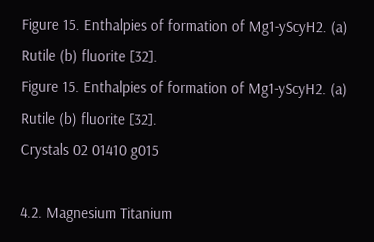Figure 15. Enthalpies of formation of Mg1-yScyH2. (a) Rutile (b) fluorite [32].
Figure 15. Enthalpies of formation of Mg1-yScyH2. (a) Rutile (b) fluorite [32].
Crystals 02 01410 g015

4.2. Magnesium Titanium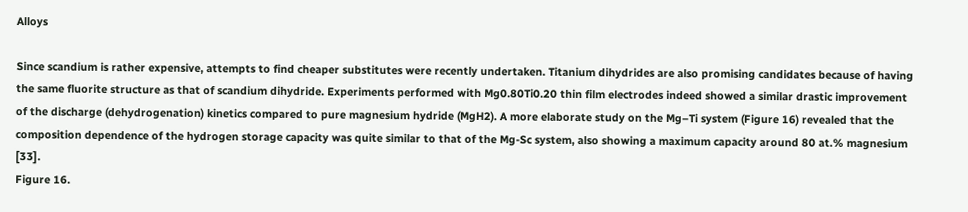Alloys

Since scandium is rather expensive, attempts to find cheaper substitutes were recently undertaken. Titanium dihydrides are also promising candidates because of having the same fluorite structure as that of scandium dihydride. Experiments performed with Mg0.80Ti0.20 thin film electrodes indeed showed a similar drastic improvement of the discharge (dehydrogenation) kinetics compared to pure magnesium hydride (MgH2). A more elaborate study on the Mg–Ti system (Figure 16) revealed that the composition dependence of the hydrogen storage capacity was quite similar to that of the Mg-Sc system, also showing a maximum capacity around 80 at.% magnesium [33].
Figure 16.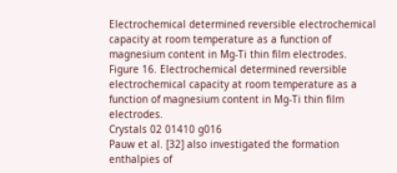Electrochemical determined reversible electrochemical capacity at room temperature as a function of magnesium content in Mg-Ti thin film electrodes.
Figure 16. Electrochemical determined reversible electrochemical capacity at room temperature as a function of magnesium content in Mg-Ti thin film electrodes.
Crystals 02 01410 g016
Pauw et al. [32] also investigated the formation enthalpies of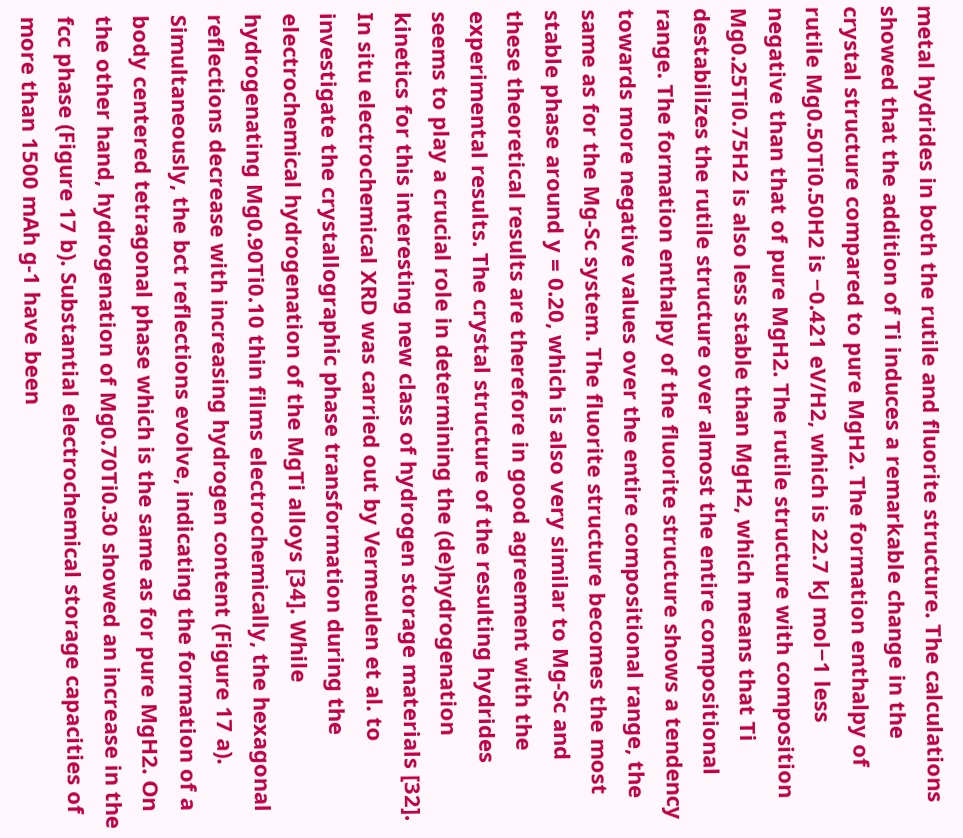metal hydrides in both the rutile and fluorite structure. The calculations showed that the addition of Ti induces a remarkable change in the crystal structure compared to pure MgH2. The formation enthalpy of rutile Mg0.50Ti0.50H2 is −0.421 eV/H2, which is 22.7 kJ mol−1 less negative than that of pure MgH2. The rutile structure with composition Mg0.25Ti0.75H2 is also less stable than MgH2, which means that Ti destabilizes the rutile structure over almost the entire compositional range. The formation enthalpy of the fluorite structure shows a tendency towards more negative values over the entire compositional range, the same as for the Mg-Sc system. The fluorite structure becomes the most stable phase around y = 0.20, which is also very similar to Mg-Sc and these theoretical results are therefore in good agreement with the experimental results. The crystal structure of the resulting hydrides seems to play a crucial role in determining the (de)hydrogenation kinetics for this interesting new class of hydrogen storage materials [32].
In situ electrochemical XRD was carried out by Vermeulen et al. to investigate the crystallographic phase transformation during the electrochemical hydrogenation of the MgTi alloys [34]. While hydrogenating Mg0.90Ti0.10 thin films electrochemically, the hexagonal reflections decrease with increasing hydrogen content (Figure 17 a). Simultaneously, the bct reflections evolve, indicating the formation of a body centered tetragonal phase which is the same as for pure MgH2. On the other hand, hydrogenation of Mg0.70Ti0.30 showed an increase in the fcc phase (Figure 17 b). Substantial electrochemical storage capacities of more than 1500 mAh g-1 have been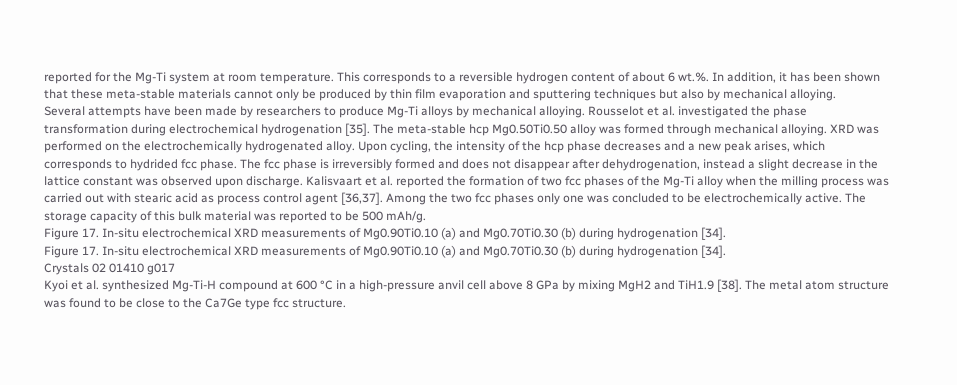reported for the Mg-Ti system at room temperature. This corresponds to a reversible hydrogen content of about 6 wt.%. In addition, it has been shown that these meta-stable materials cannot only be produced by thin film evaporation and sputtering techniques but also by mechanical alloying.
Several attempts have been made by researchers to produce Mg-Ti alloys by mechanical alloying. Rousselot et al. investigated the phase transformation during electrochemical hydrogenation [35]. The meta-stable hcp Mg0.50Ti0.50 alloy was formed through mechanical alloying. XRD was performed on the electrochemically hydrogenated alloy. Upon cycling, the intensity of the hcp phase decreases and a new peak arises, which corresponds to hydrided fcc phase. The fcc phase is irreversibly formed and does not disappear after dehydrogenation, instead a slight decrease in the lattice constant was observed upon discharge. Kalisvaart et al. reported the formation of two fcc phases of the Mg-Ti alloy when the milling process was carried out with stearic acid as process control agent [36,37]. Among the two fcc phases only one was concluded to be electrochemically active. The storage capacity of this bulk material was reported to be 500 mAh/g.
Figure 17. In-situ electrochemical XRD measurements of Mg0.90Ti0.10 (a) and Mg0.70Ti0.30 (b) during hydrogenation [34].
Figure 17. In-situ electrochemical XRD measurements of Mg0.90Ti0.10 (a) and Mg0.70Ti0.30 (b) during hydrogenation [34].
Crystals 02 01410 g017
Kyoi et al. synthesized Mg-Ti-H compound at 600 °C in a high-pressure anvil cell above 8 GPa by mixing MgH2 and TiH1.9 [38]. The metal atom structure was found to be close to the Ca7Ge type fcc structure.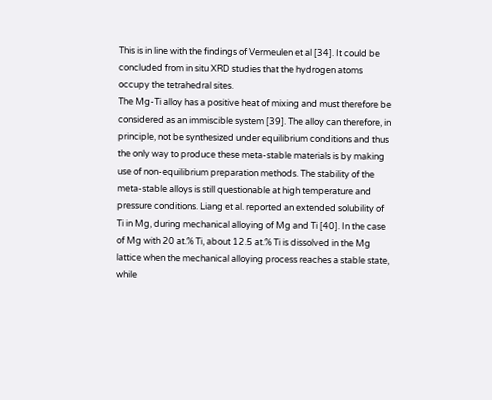This is in line with the findings of Vermeulen et al [34]. It could be concluded from in situ XRD studies that the hydrogen atoms occupy the tetrahedral sites.
The Mg-Ti alloy has a positive heat of mixing and must therefore be considered as an immiscible system [39]. The alloy can therefore, in principle, not be synthesized under equilibrium conditions and thus the only way to produce these meta-stable materials is by making use of non-equilibrium preparation methods. The stability of the meta-stable alloys is still questionable at high temperature and pressure conditions. Liang et al. reported an extended solubility of Ti in Mg, during mechanical alloying of Mg and Ti [40]. In the case of Mg with 20 at.% Ti, about 12.5 at.% Ti is dissolved in the Mg lattice when the mechanical alloying process reaches a stable state, while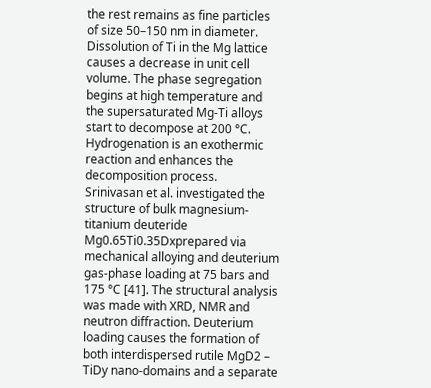the rest remains as fine particles of size 50–150 nm in diameter. Dissolution of Ti in the Mg lattice causes a decrease in unit cell volume. The phase segregation begins at high temperature and the supersaturated Mg-Ti alloys start to decompose at 200 °C. Hydrogenation is an exothermic reaction and enhances the decomposition process.
Srinivasan et al. investigated the structure of bulk magnesium-titanium deuteride Mg0.65Ti0.35Dxprepared via mechanical alloying and deuterium gas-phase loading at 75 bars and 175 °C [41]. The structural analysis was made with XRD, NMR and neutron diffraction. Deuterium loading causes the formation of both interdispersed rutile MgD2 – TiDy nano-domains and a separate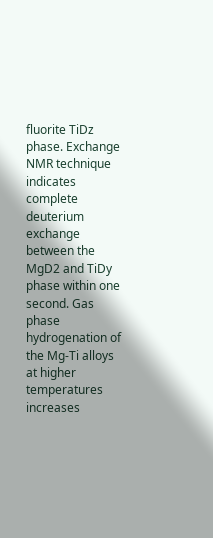fluorite TiDz phase. Exchange NMR technique indicates complete deuterium exchange between the MgD2 and TiDy phase within one second. Gas phase hydrogenation of the Mg-Ti alloys at higher temperatures increases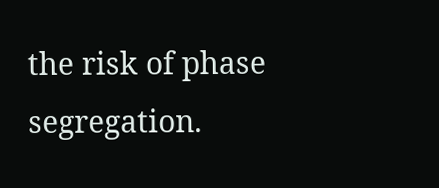the risk of phase segregation.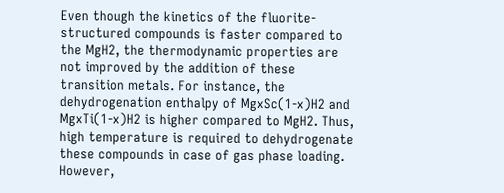Even though the kinetics of the fluorite-structured compounds is faster compared to the MgH2, the thermodynamic properties are not improved by the addition of these transition metals. For instance, the dehydrogenation enthalpy of MgxSc(1-x)H2 and MgxTi(1-x)H2 is higher compared to MgH2. Thus, high temperature is required to dehydrogenate these compounds in case of gas phase loading. However,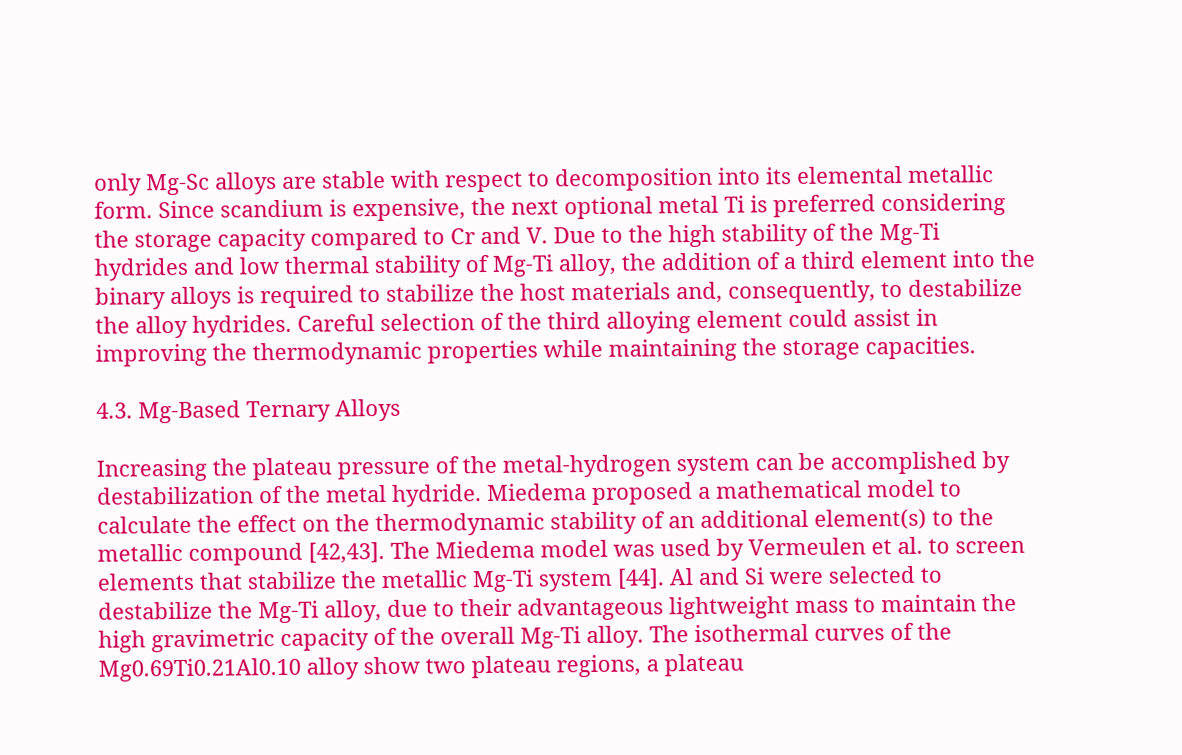only Mg-Sc alloys are stable with respect to decomposition into its elemental metallic form. Since scandium is expensive, the next optional metal Ti is preferred considering the storage capacity compared to Cr and V. Due to the high stability of the Mg-Ti hydrides and low thermal stability of Mg-Ti alloy, the addition of a third element into the binary alloys is required to stabilize the host materials and, consequently, to destabilize the alloy hydrides. Careful selection of the third alloying element could assist in improving the thermodynamic properties while maintaining the storage capacities.

4.3. Mg-Based Ternary Alloys

Increasing the plateau pressure of the metal-hydrogen system can be accomplished by destabilization of the metal hydride. Miedema proposed a mathematical model to calculate the effect on the thermodynamic stability of an additional element(s) to the metallic compound [42,43]. The Miedema model was used by Vermeulen et al. to screen elements that stabilize the metallic Mg-Ti system [44]. Al and Si were selected to destabilize the Mg-Ti alloy, due to their advantageous lightweight mass to maintain the high gravimetric capacity of the overall Mg-Ti alloy. The isothermal curves of the Mg0.69Ti0.21Al0.10 alloy show two plateau regions, a plateau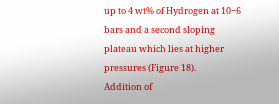up to 4 wt% of Hydrogen at 10−6 bars and a second sloping plateau which lies at higher pressures (Figure 18).
Addition of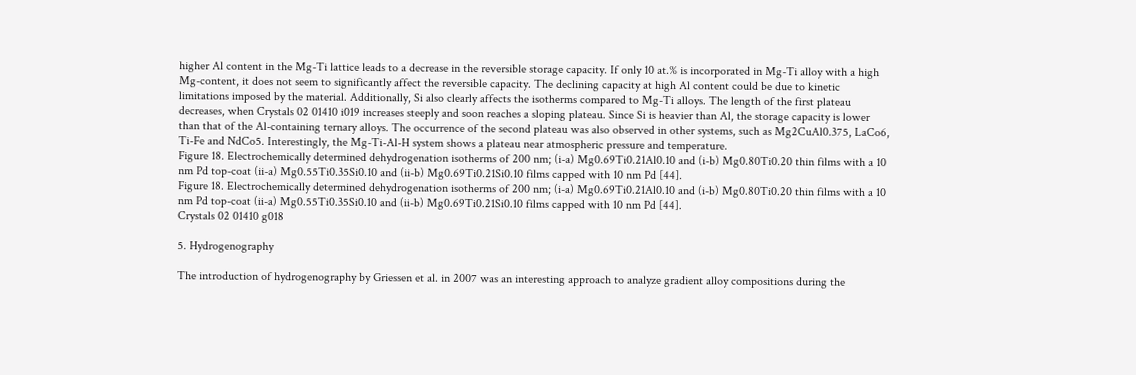higher Al content in the Mg-Ti lattice leads to a decrease in the reversible storage capacity. If only 10 at.% is incorporated in Mg-Ti alloy with a high Mg-content, it does not seem to significantly affect the reversible capacity. The declining capacity at high Al content could be due to kinetic limitations imposed by the material. Additionally, Si also clearly affects the isotherms compared to Mg-Ti alloys. The length of the first plateau decreases, when Crystals 02 01410 i019 increases steeply and soon reaches a sloping plateau. Since Si is heavier than Al, the storage capacity is lower than that of the Al-containing ternary alloys. The occurrence of the second plateau was also observed in other systems, such as Mg2CuAl0.375, LaCo6, Ti-Fe and NdCo5. Interestingly, the Mg-Ti-Al-H system shows a plateau near atmospheric pressure and temperature.
Figure 18. Electrochemically determined dehydrogenation isotherms of 200 nm; (i-a) Mg0.69Ti0.21Al0.10 and (i-b) Mg0.80Ti0.20 thin films with a 10 nm Pd top-coat (ii-a) Mg0.55Ti0.35Si0.10 and (ii-b) Mg0.69Ti0.21Si0.10 films capped with 10 nm Pd [44].
Figure 18. Electrochemically determined dehydrogenation isotherms of 200 nm; (i-a) Mg0.69Ti0.21Al0.10 and (i-b) Mg0.80Ti0.20 thin films with a 10 nm Pd top-coat (ii-a) Mg0.55Ti0.35Si0.10 and (ii-b) Mg0.69Ti0.21Si0.10 films capped with 10 nm Pd [44].
Crystals 02 01410 g018

5. Hydrogenography

The introduction of hydrogenography by Griessen et al. in 2007 was an interesting approach to analyze gradient alloy compositions during the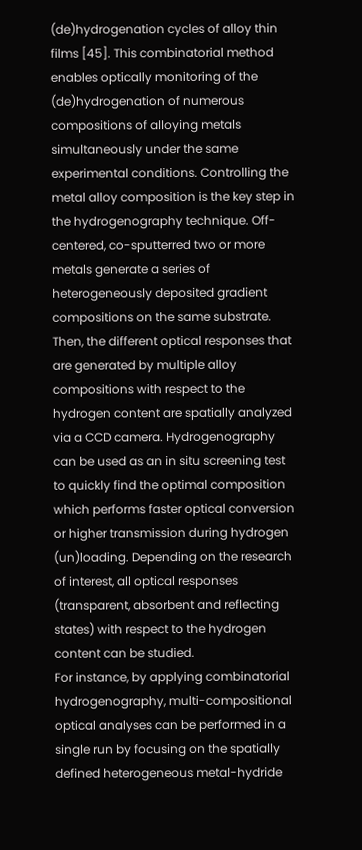(de)hydrogenation cycles of alloy thin films [45]. This combinatorial method enables optically monitoring of the (de)hydrogenation of numerous compositions of alloying metals simultaneously under the same experimental conditions. Controlling the metal alloy composition is the key step in the hydrogenography technique. Off-centered, co-sputterred two or more metals generate a series of heterogeneously deposited gradient compositions on the same substrate. Then, the different optical responses that are generated by multiple alloy compositions with respect to the hydrogen content are spatially analyzed via a CCD camera. Hydrogenography can be used as an in situ screening test to quickly find the optimal composition which performs faster optical conversion or higher transmission during hydrogen (un)loading. Depending on the research of interest, all optical responses (transparent, absorbent and reflecting states) with respect to the hydrogen content can be studied.
For instance, by applying combinatorial hydrogenography, multi-compositional optical analyses can be performed in a single run by focusing on the spatially defined heterogeneous metal-hydride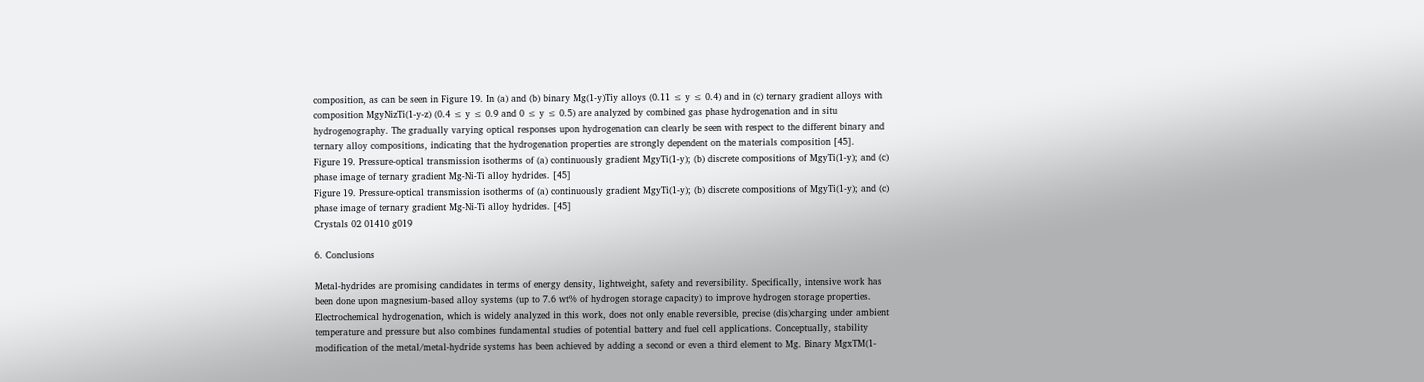composition, as can be seen in Figure 19. In (a) and (b) binary Mg(1-y)Tiy alloys (0.11 ≤ y ≤ 0.4) and in (c) ternary gradient alloys with composition MgyNizTi(1-y-z) (0.4 ≤ y ≤ 0.9 and 0 ≤ y ≤ 0.5) are analyzed by combined gas phase hydrogenation and in situ hydrogenography. The gradually varying optical responses upon hydrogenation can clearly be seen with respect to the different binary and ternary alloy compositions, indicating that the hydrogenation properties are strongly dependent on the materials composition [45].
Figure 19. Pressure-optical transmission isotherms of (a) continuously gradient MgyTi(1-y); (b) discrete compositions of MgyTi(1-y); and (c) phase image of ternary gradient Mg-Ni-Ti alloy hydrides. [45]
Figure 19. Pressure-optical transmission isotherms of (a) continuously gradient MgyTi(1-y); (b) discrete compositions of MgyTi(1-y); and (c) phase image of ternary gradient Mg-Ni-Ti alloy hydrides. [45]
Crystals 02 01410 g019

6. Conclusions

Metal-hydrides are promising candidates in terms of energy density, lightweight, safety and reversibility. Specifically, intensive work has been done upon magnesium-based alloy systems (up to 7.6 wt% of hydrogen storage capacity) to improve hydrogen storage properties. Electrochemical hydrogenation, which is widely analyzed in this work, does not only enable reversible, precise (dis)charging under ambient temperature and pressure but also combines fundamental studies of potential battery and fuel cell applications. Conceptually, stability modification of the metal/metal-hydride systems has been achieved by adding a second or even a third element to Mg. Binary MgxTM(1-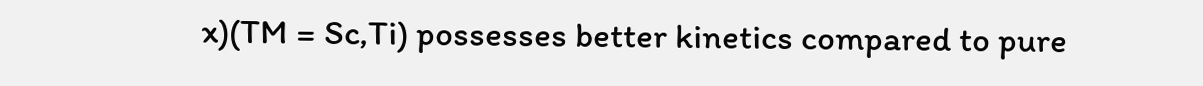x)(TM = Sc,Ti) possesses better kinetics compared to pure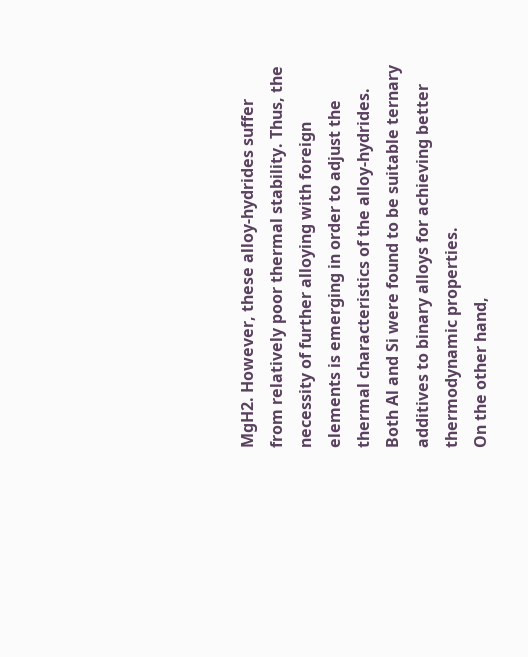MgH2. However, these alloy-hydrides suffer from relatively poor thermal stability. Thus, the necessity of further alloying with foreign elements is emerging in order to adjust the thermal characteristics of the alloy-hydrides. Both Al and Si were found to be suitable ternary additives to binary alloys for achieving better thermodynamic properties.
On the other hand,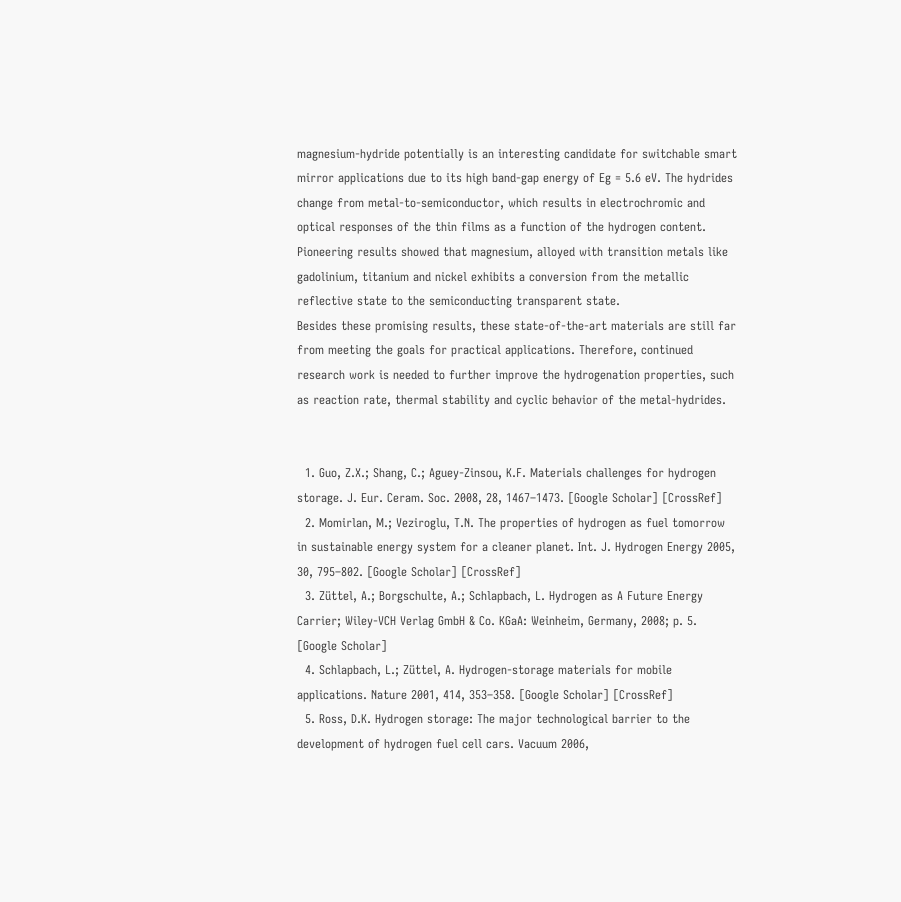magnesium-hydride potentially is an interesting candidate for switchable smart mirror applications due to its high band-gap energy of Eg = 5.6 eV. The hydrides change from metal-to-semiconductor, which results in electrochromic and optical responses of the thin films as a function of the hydrogen content. Pioneering results showed that magnesium, alloyed with transition metals like gadolinium, titanium and nickel exhibits a conversion from the metallic reflective state to the semiconducting transparent state.
Besides these promising results, these state-of-the-art materials are still far from meeting the goals for practical applications. Therefore, continued research work is needed to further improve the hydrogenation properties, such as reaction rate, thermal stability and cyclic behavior of the metal-hydrides.


  1. Guo, Z.X.; Shang, C.; Aguey-Zinsou, K.F. Materials challenges for hydrogen storage. J. Eur. Ceram. Soc. 2008, 28, 1467–1473. [Google Scholar] [CrossRef]
  2. Momirlan, M.; Veziroglu, T.N. The properties of hydrogen as fuel tomorrow in sustainable energy system for a cleaner planet. Int. J. Hydrogen Energy 2005, 30, 795–802. [Google Scholar] [CrossRef]
  3. Züttel, A.; Borgschulte, A.; Schlapbach, L. Hydrogen as A Future Energy Carrier; Wiley-VCH Verlag GmbH & Co. KGaA: Weinheim, Germany, 2008; p. 5. [Google Scholar]
  4. Schlapbach, L.; Züttel, A. Hydrogen-storage materials for mobile applications. Nature 2001, 414, 353–358. [Google Scholar] [CrossRef]
  5. Ross, D.K. Hydrogen storage: The major technological barrier to the development of hydrogen fuel cell cars. Vacuum 2006,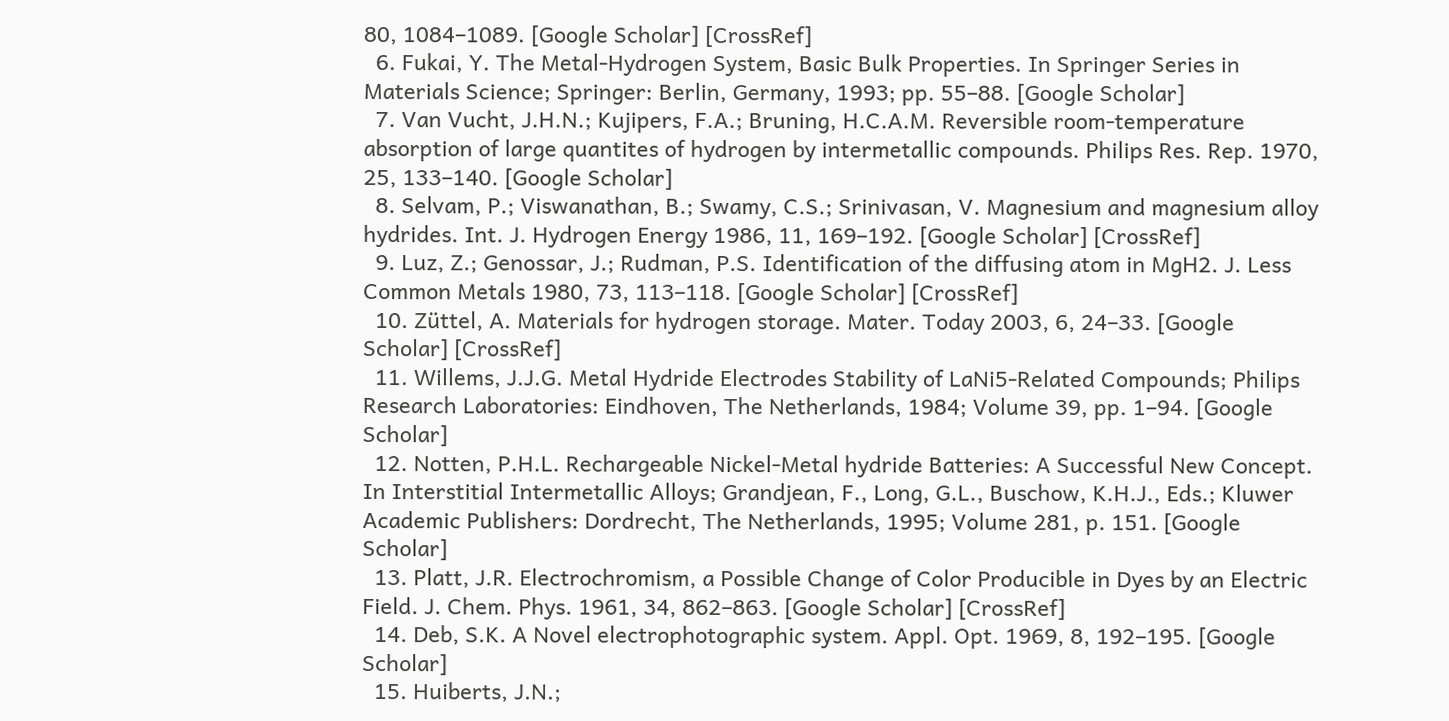80, 1084–1089. [Google Scholar] [CrossRef]
  6. Fukai, Y. The Metal-Hydrogen System, Basic Bulk Properties. In Springer Series in Materials Science; Springer: Berlin, Germany, 1993; pp. 55–88. [Google Scholar]
  7. Van Vucht, J.H.N.; Kujipers, F.A.; Bruning, H.C.A.M. Reversible room-temperature absorption of large quantites of hydrogen by intermetallic compounds. Philips Res. Rep. 1970, 25, 133–140. [Google Scholar]
  8. Selvam, P.; Viswanathan, B.; Swamy, C.S.; Srinivasan, V. Magnesium and magnesium alloy hydrides. Int. J. Hydrogen Energy 1986, 11, 169–192. [Google Scholar] [CrossRef]
  9. Luz, Z.; Genossar, J.; Rudman, P.S. Identification of the diffusing atom in MgH2. J. Less Common Metals 1980, 73, 113–118. [Google Scholar] [CrossRef]
  10. Züttel, A. Materials for hydrogen storage. Mater. Today 2003, 6, 24–33. [Google Scholar] [CrossRef]
  11. Willems, J.J.G. Metal Hydride Electrodes Stability of LaNi5-Related Compounds; Philips Research Laboratories: Eindhoven, The Netherlands, 1984; Volume 39, pp. 1–94. [Google Scholar]
  12. Notten, P.H.L. Rechargeable Nickel-Metal hydride Batteries: A Successful New Concept. In Interstitial Intermetallic Alloys; Grandjean, F., Long, G.L., Buschow, K.H.J., Eds.; Kluwer Academic Publishers: Dordrecht, The Netherlands, 1995; Volume 281, p. 151. [Google Scholar]
  13. Platt, J.R. Electrochromism, a Possible Change of Color Producible in Dyes by an Electric Field. J. Chem. Phys. 1961, 34, 862–863. [Google Scholar] [CrossRef]
  14. Deb, S.K. A Novel electrophotographic system. Appl. Opt. 1969, 8, 192–195. [Google Scholar]
  15. Huiberts, J.N.;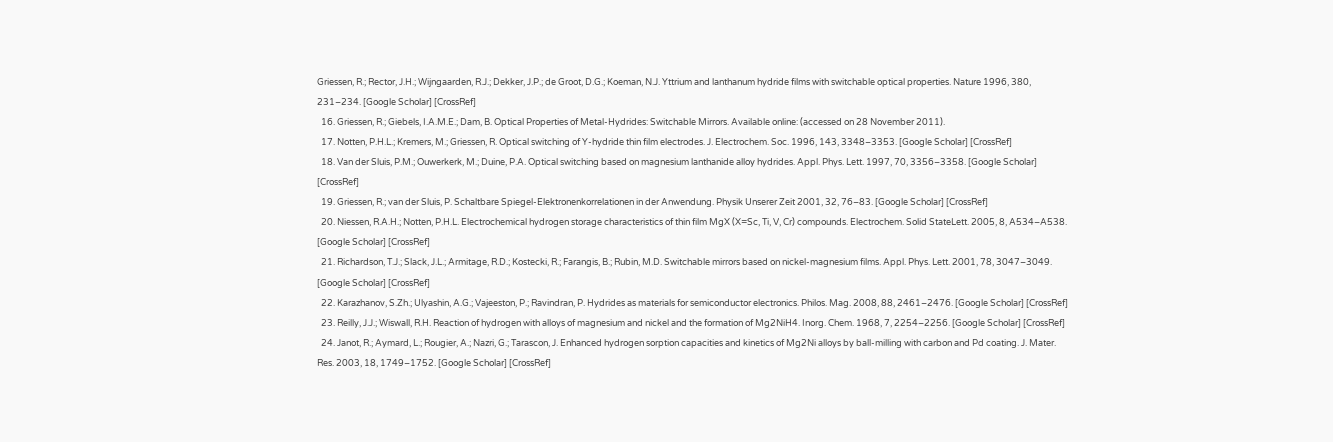Griessen, R.; Rector, J.H.; Wijngaarden, R.J.; Dekker, J.P.; de Groot, D.G.; Koeman, N.J. Yttrium and lanthanum hydride films with switchable optical properties. Nature 1996, 380, 231–234. [Google Scholar] [CrossRef]
  16. Griessen, R.; Giebels, I.A.M.E.; Dam, B. Optical Properties of Metal-Hydrides: Switchable Mirrors. Available online: (accessed on 28 November 2011).
  17. Notten, P.H.L.; Kremers, M.; Griessen, R. Optical switching of Y-hydride thin film electrodes. J. Electrochem. Soc. 1996, 143, 3348–3353. [Google Scholar] [CrossRef]
  18. Van der Sluis, P.M.; Ouwerkerk, M.; Duine, P.A. Optical switching based on magnesium lanthanide alloy hydrides. Appl. Phys. Lett. 1997, 70, 3356–3358. [Google Scholar] [CrossRef]
  19. Griessen, R.; van der Sluis, P. Schaltbare Spiegel-Elektronenkorrelationen in der Anwendung. Physik Unserer Zeit 2001, 32, 76–83. [Google Scholar] [CrossRef]
  20. Niessen, R.A.H.; Notten, P.H.L. Electrochemical hydrogen storage characteristics of thin film MgX (X=Sc, Ti, V, Cr) compounds. Electrochem. Solid StateLett. 2005, 8, A534–A538. [Google Scholar] [CrossRef]
  21. Richardson, T.J.; Slack, J.L.; Armitage, R.D.; Kostecki, R.; Farangis, B.; Rubin, M.D. Switchable mirrors based on nickel-magnesium films. Appl. Phys. Lett. 2001, 78, 3047–3049. [Google Scholar] [CrossRef]
  22. Karazhanov, S.Zh.; Ulyashin, A.G.; Vajeeston, P.; Ravindran, P. Hydrides as materials for semiconductor electronics. Philos. Mag. 2008, 88, 2461–2476. [Google Scholar] [CrossRef]
  23. Reilly, J.J.; Wiswall, R.H. Reaction of hydrogen with alloys of magnesium and nickel and the formation of Mg2NiH4. Inorg. Chem. 1968, 7, 2254–2256. [Google Scholar] [CrossRef]
  24. Janot, R.; Aymard, L.; Rougier, A.; Nazri, G.; Tarascon, J. Enhanced hydrogen sorption capacities and kinetics of Mg2Ni alloys by ball-milling with carbon and Pd coating. J. Mater. Res. 2003, 18, 1749–1752. [Google Scholar] [CrossRef]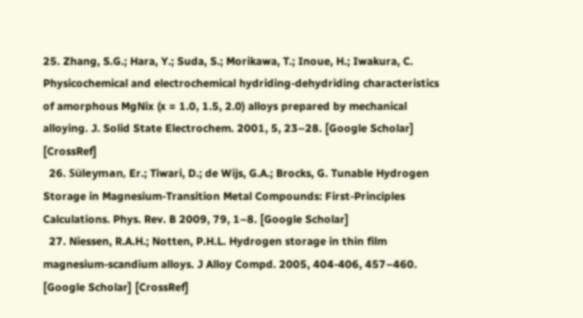25. Zhang, S.G.; Hara, Y.; Suda, S.; Morikawa, T.; Inoue, H.; Iwakura, C. Physicochemical and electrochemical hydriding-dehydriding characteristics of amorphous MgNix (x = 1.0, 1.5, 2.0) alloys prepared by mechanical alloying. J. Solid State Electrochem. 2001, 5, 23–28. [Google Scholar] [CrossRef]
  26. Süleyman, Er.; Tiwari, D.; de Wijs, G.A.; Brocks, G. Tunable Hydrogen Storage in Magnesium-Transition Metal Compounds: First-Principles Calculations. Phys. Rev. B 2009, 79, 1–8. [Google Scholar]
  27. Niessen, R.A.H.; Notten, P.H.L. Hydrogen storage in thin film magnesium-scandium alloys. J Alloy Compd. 2005, 404-406, 457–460. [Google Scholar] [CrossRef]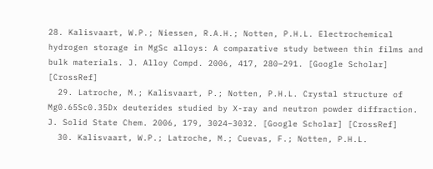28. Kalisvaart, W.P.; Niessen, R.A.H.; Notten, P.H.L. Electrochemical hydrogen storage in MgSc alloys: A comparative study between thin films and bulk materials. J. Alloy Compd. 2006, 417, 280–291. [Google Scholar] [CrossRef]
  29. Latroche, M.; Kalisvaart, P.; Notten, P.H.L. Crystal structure of Mg0.65Sc0.35Dx deuterides studied by X-ray and neutron powder diffraction. J. Solid State Chem. 2006, 179, 3024–3032. [Google Scholar] [CrossRef]
  30. Kalisvaart, W.P.; Latroche, M.; Cuevas, F.; Notten, P.H.L.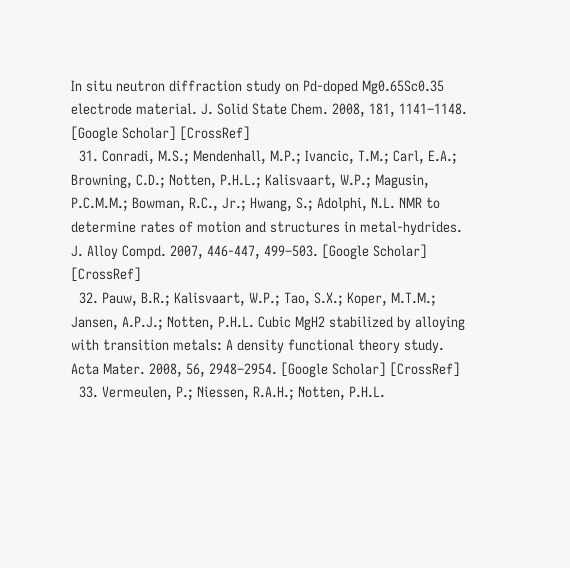In situ neutron diffraction study on Pd-doped Mg0.65Sc0.35 electrode material. J. Solid State Chem. 2008, 181, 1141–1148. [Google Scholar] [CrossRef]
  31. Conradi, M.S.; Mendenhall, M.P.; Ivancic, T.M.; Carl, E.A.; Browning, C.D.; Notten, P.H.L.; Kalisvaart, W.P.; Magusin, P.C.M.M.; Bowman, R.C., Jr.; Hwang, S.; Adolphi, N.L. NMR to determine rates of motion and structures in metal-hydrides. J. Alloy Compd. 2007, 446-447, 499–503. [Google Scholar] [CrossRef]
  32. Pauw, B.R.; Kalisvaart, W.P.; Tao, S.X.; Koper, M.T.M.; Jansen, A.P.J.; Notten, P.H.L. Cubic MgH2 stabilized by alloying with transition metals: A density functional theory study. Acta Mater. 2008, 56, 2948–2954. [Google Scholar] [CrossRef]
  33. Vermeulen, P.; Niessen, R.A.H.; Notten, P.H.L.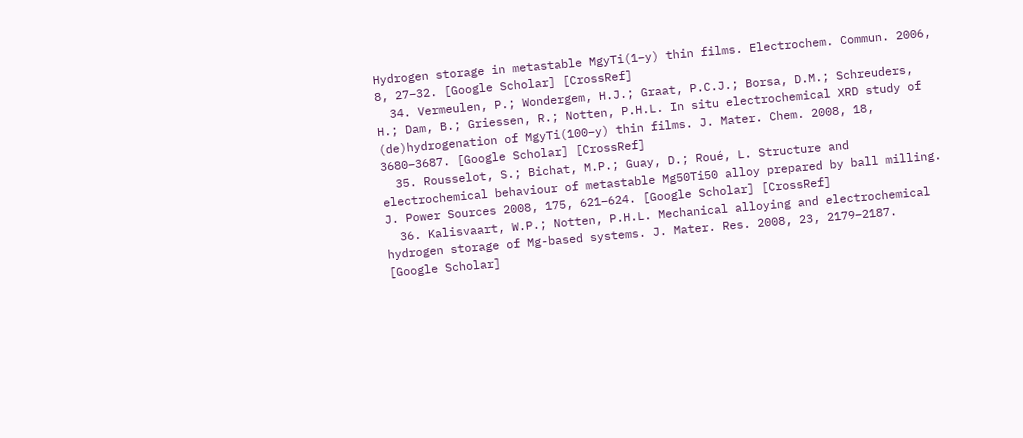Hydrogen storage in metastable MgyTi(1−y) thin films. Electrochem. Commun. 2006, 8, 27–32. [Google Scholar] [CrossRef]
  34. Vermeulen, P.; Wondergem, H.J.; Graat, P.C.J.; Borsa, D.M.; Schreuders, H.; Dam, B.; Griessen, R.; Notten, P.H.L. In situ electrochemical XRD study of (de)hydrogenation of MgyTi(100−y) thin films. J. Mater. Chem. 2008, 18, 3680–3687. [Google Scholar] [CrossRef]
  35. Rousselot, S.; Bichat, M.P.; Guay, D.; Roué, L. Structure and electrochemical behaviour of metastable Mg50Ti50 alloy prepared by ball milling. J. Power Sources 2008, 175, 621–624. [Google Scholar] [CrossRef]
  36. Kalisvaart, W.P.; Notten, P.H.L. Mechanical alloying and electrochemical hydrogen storage of Mg-based systems. J. Mater. Res. 2008, 23, 2179–2187. [Google Scholar]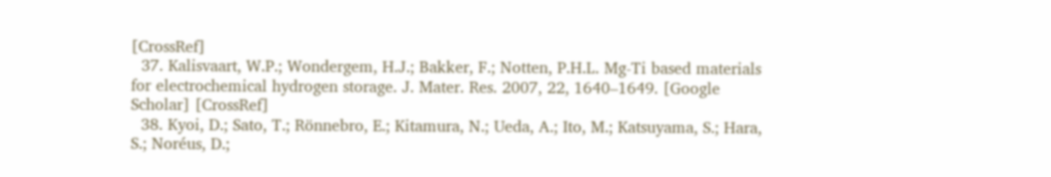[CrossRef]
  37. Kalisvaart, W.P.; Wondergem, H.J.; Bakker, F.; Notten, P.H.L. Mg-Ti based materials for electrochemical hydrogen storage. J. Mater. Res. 2007, 22, 1640–1649. [Google Scholar] [CrossRef]
  38. Kyoi, D.; Sato, T.; Rönnebro, E.; Kitamura, N.; Ueda, A.; Ito, M.; Katsuyama, S.; Hara, S.; Noréus, D.;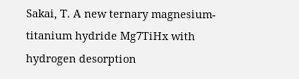Sakai, T. A new ternary magnesium-titanium hydride Mg7TiHx with hydrogen desorption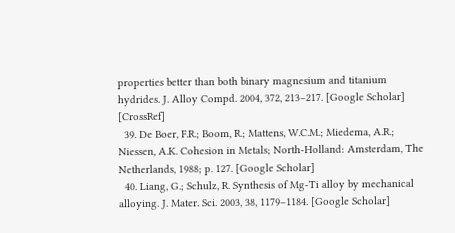properties better than both binary magnesium and titanium hydrides. J. Alloy Compd. 2004, 372, 213–217. [Google Scholar] [CrossRef]
  39. De Boer, F.R.; Boom, R.; Mattens, W.C.M.; Miedema, A.R.; Niessen, A.K. Cohesion in Metals; North-Holland: Amsterdam, The Netherlands, 1988; p. 127. [Google Scholar]
  40. Liang, G.; Schulz, R. Synthesis of Mg-Ti alloy by mechanical alloying. J. Mater. Sci. 2003, 38, 1179–1184. [Google Scholar]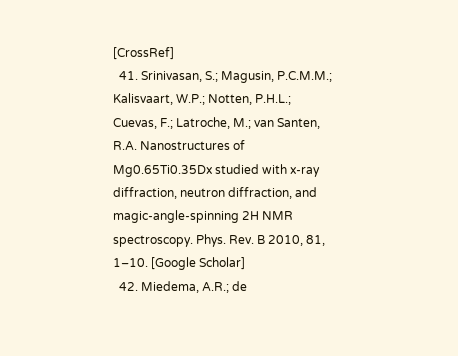[CrossRef]
  41. Srinivasan, S.; Magusin, P.C.M.M.; Kalisvaart, W.P.; Notten, P.H.L.; Cuevas, F.; Latroche, M.; van Santen, R.A. Nanostructures of Mg0.65Ti0.35Dx studied with x-ray diffraction, neutron diffraction, and magic-angle-spinning 2H NMR spectroscopy. Phys. Rev. B 2010, 81, 1–10. [Google Scholar]
  42. Miedema, A.R.; de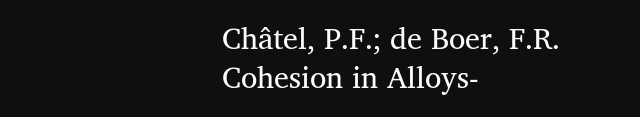Châtel, P.F.; de Boer, F.R. Cohesion in Alloys-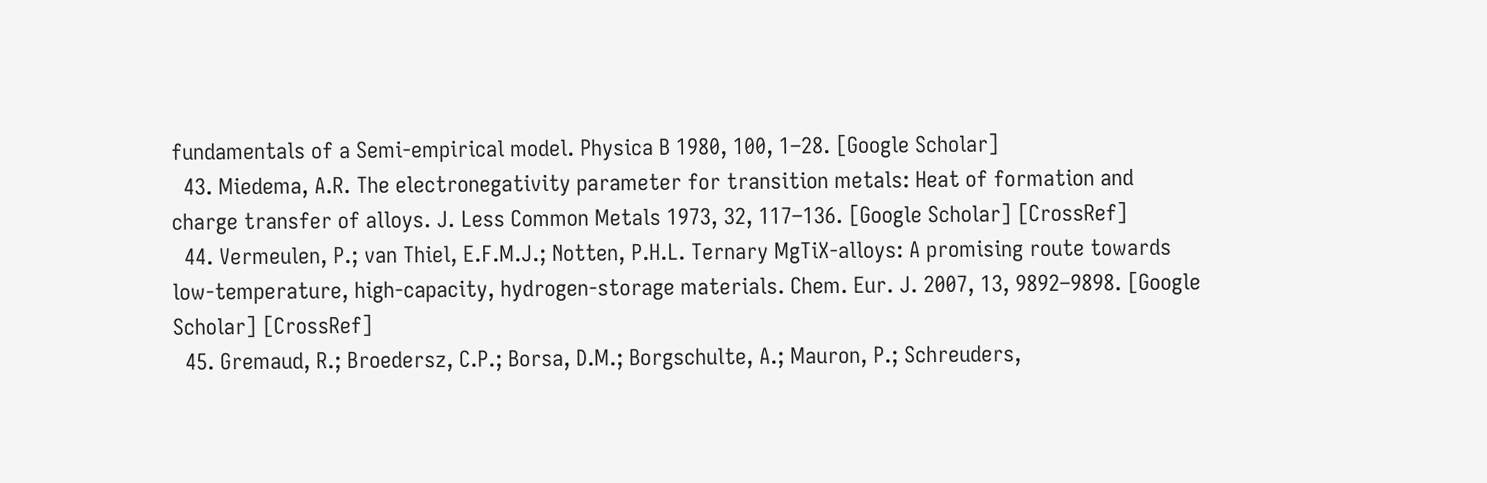fundamentals of a Semi-empirical model. Physica B 1980, 100, 1–28. [Google Scholar]
  43. Miedema, A.R. The electronegativity parameter for transition metals: Heat of formation and charge transfer of alloys. J. Less Common Metals 1973, 32, 117–136. [Google Scholar] [CrossRef]
  44. Vermeulen, P.; van Thiel, E.F.M.J.; Notten, P.H.L. Ternary MgTiX-alloys: A promising route towards low-temperature, high-capacity, hydrogen-storage materials. Chem. Eur. J. 2007, 13, 9892–9898. [Google Scholar] [CrossRef]
  45. Gremaud, R.; Broedersz, C.P.; Borsa, D.M.; Borgschulte, A.; Mauron, P.; Schreuders,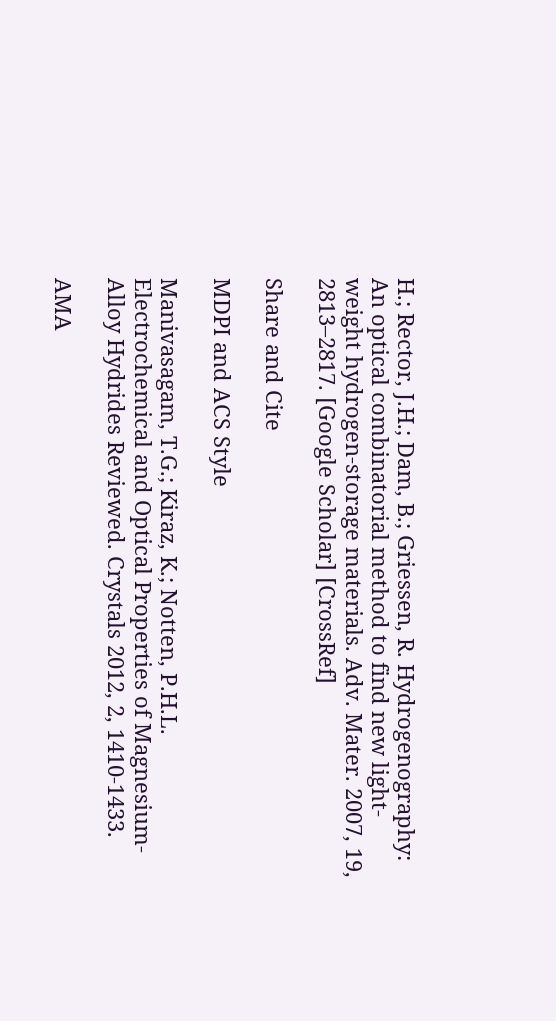H.; Rector, J.H.; Dam, B.; Griessen, R. Hydrogenography: An optical combinatorial method to find new light-weight hydrogen-storage materials. Adv. Mater. 2007, 19, 2813–2817. [Google Scholar] [CrossRef]

Share and Cite

MDPI and ACS Style

Manivasagam, T.G.; Kiraz, K.; Notten, P.H.L. Electrochemical and Optical Properties of Magnesium-Alloy Hydrides Reviewed. Crystals 2012, 2, 1410-1433.

AMA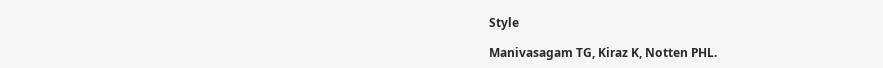Style

Manivasagam TG, Kiraz K, Notten PHL.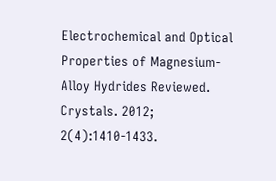Electrochemical and Optical Properties of Magnesium-Alloy Hydrides Reviewed. Crystals. 2012; 2(4):1410-1433.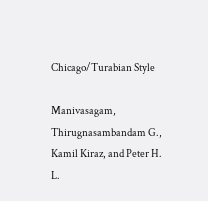Chicago/Turabian Style

Manivasagam, Thirugnasambandam G., Kamil Kiraz, and Peter H. L.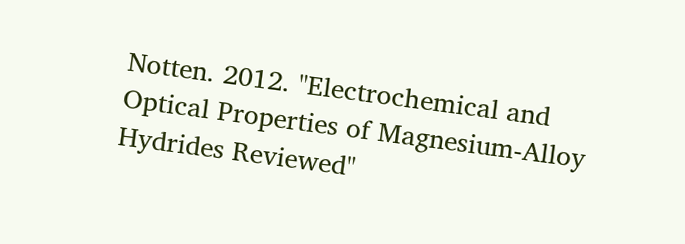Notten. 2012. "Electrochemical and Optical Properties of Magnesium-Alloy Hydrides Reviewed"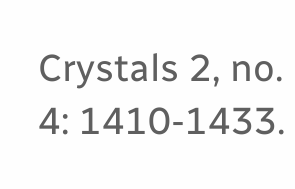Crystals 2, no. 4: 1410-1433.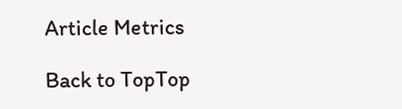Article Metrics

Back to TopTop